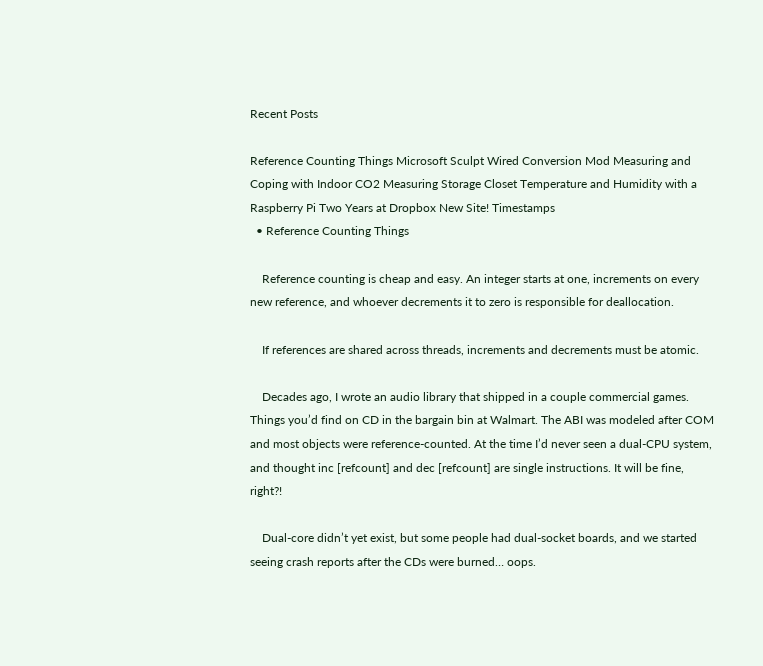Recent Posts

Reference Counting Things Microsoft Sculpt Wired Conversion Mod Measuring and Coping with Indoor CO2 Measuring Storage Closet Temperature and Humidity with a Raspberry Pi Two Years at Dropbox New Site! Timestamps
  • Reference Counting Things

    Reference counting is cheap and easy. An integer starts at one, increments on every new reference, and whoever decrements it to zero is responsible for deallocation.

    If references are shared across threads, increments and decrements must be atomic.

    Decades ago, I wrote an audio library that shipped in a couple commercial games. Things you’d find on CD in the bargain bin at Walmart. The ABI was modeled after COM and most objects were reference-counted. At the time I’d never seen a dual-CPU system, and thought inc [refcount] and dec [refcount] are single instructions. It will be fine, right?!

    Dual-core didn’t yet exist, but some people had dual-socket boards, and we started seeing crash reports after the CDs were burned… oops.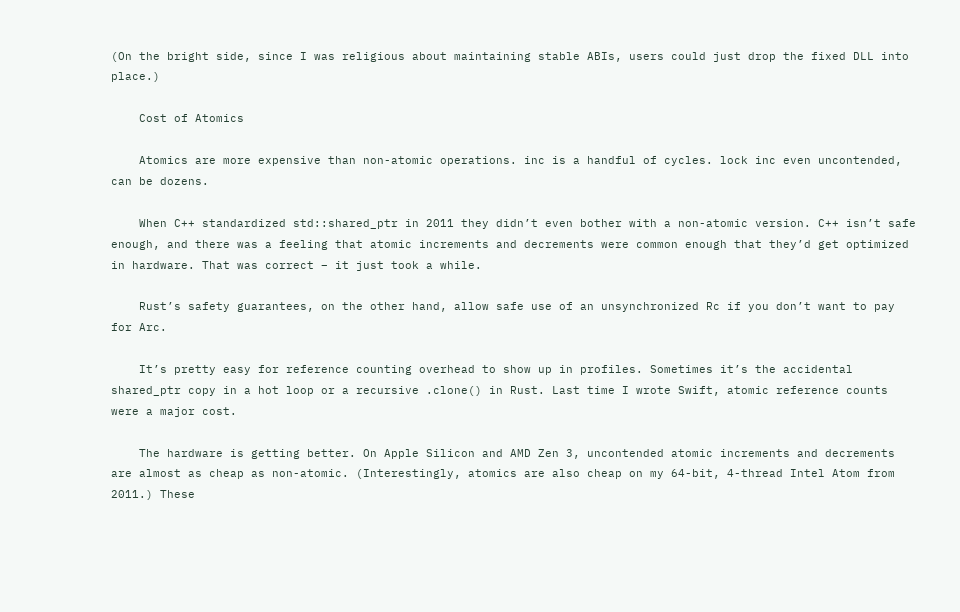(On the bright side, since I was religious about maintaining stable ABIs, users could just drop the fixed DLL into place.)

    Cost of Atomics

    Atomics are more expensive than non-atomic operations. inc is a handful of cycles. lock inc even uncontended, can be dozens.

    When C++ standardized std::shared_ptr in 2011 they didn’t even bother with a non-atomic version. C++ isn’t safe enough, and there was a feeling that atomic increments and decrements were common enough that they’d get optimized in hardware. That was correct – it just took a while.

    Rust’s safety guarantees, on the other hand, allow safe use of an unsynchronized Rc if you don’t want to pay for Arc.

    It’s pretty easy for reference counting overhead to show up in profiles. Sometimes it’s the accidental shared_ptr copy in a hot loop or a recursive .clone() in Rust. Last time I wrote Swift, atomic reference counts were a major cost.

    The hardware is getting better. On Apple Silicon and AMD Zen 3, uncontended atomic increments and decrements are almost as cheap as non-atomic. (Interestingly, atomics are also cheap on my 64-bit, 4-thread Intel Atom from 2011.) These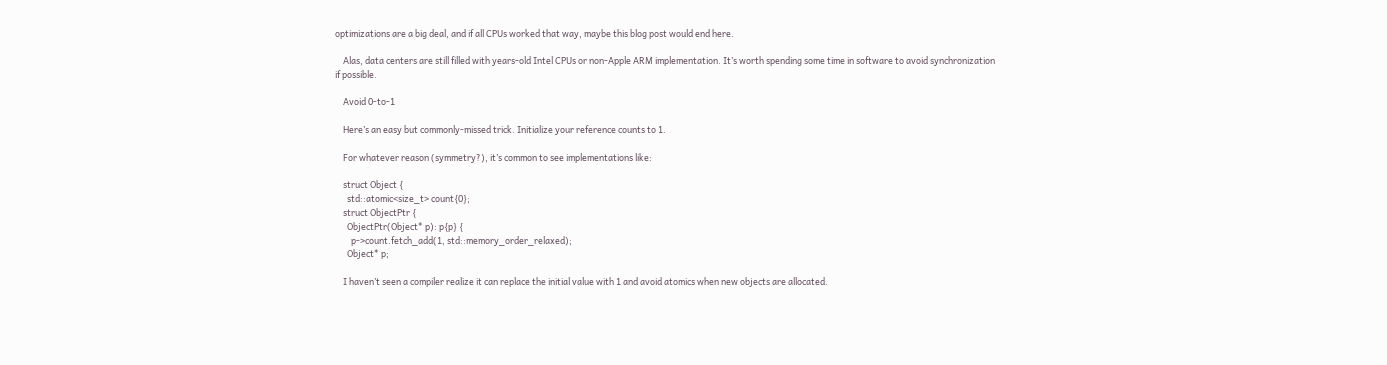optimizations are a big deal, and if all CPUs worked that way, maybe this blog post would end here.

    Alas, data centers are still filled with years-old Intel CPUs or non-Apple ARM implementation. It’s worth spending some time in software to avoid synchronization if possible.

    Avoid 0-to-1

    Here’s an easy but commonly-missed trick. Initialize your reference counts to 1.

    For whatever reason (symmetry?), it’s common to see implementations like:

    struct Object {
      std::atomic<size_t> count{0};
    struct ObjectPtr {
      ObjectPtr(Object* p): p{p} {
        p->count.fetch_add(1, std::memory_order_relaxed);
      Object* p;

    I haven’t seen a compiler realize it can replace the initial value with 1 and avoid atomics when new objects are allocated.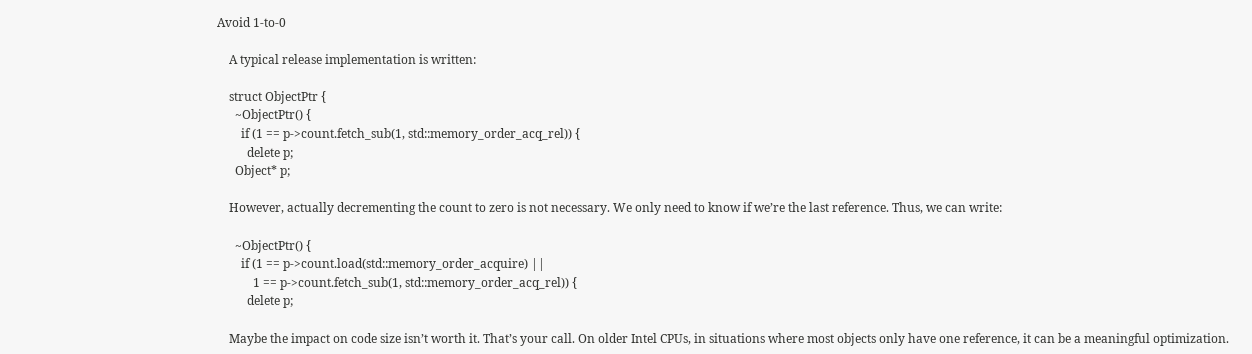Avoid 1-to-0

    A typical release implementation is written:

    struct ObjectPtr {
      ~ObjectPtr() {
        if (1 == p->count.fetch_sub(1, std::memory_order_acq_rel)) {
          delete p;
      Object* p;

    However, actually decrementing the count to zero is not necessary. We only need to know if we’re the last reference. Thus, we can write:

      ~ObjectPtr() {
        if (1 == p->count.load(std::memory_order_acquire) ||
            1 == p->count.fetch_sub(1, std::memory_order_acq_rel)) {
          delete p;

    Maybe the impact on code size isn’t worth it. That’s your call. On older Intel CPUs, in situations where most objects only have one reference, it can be a meaningful optimization.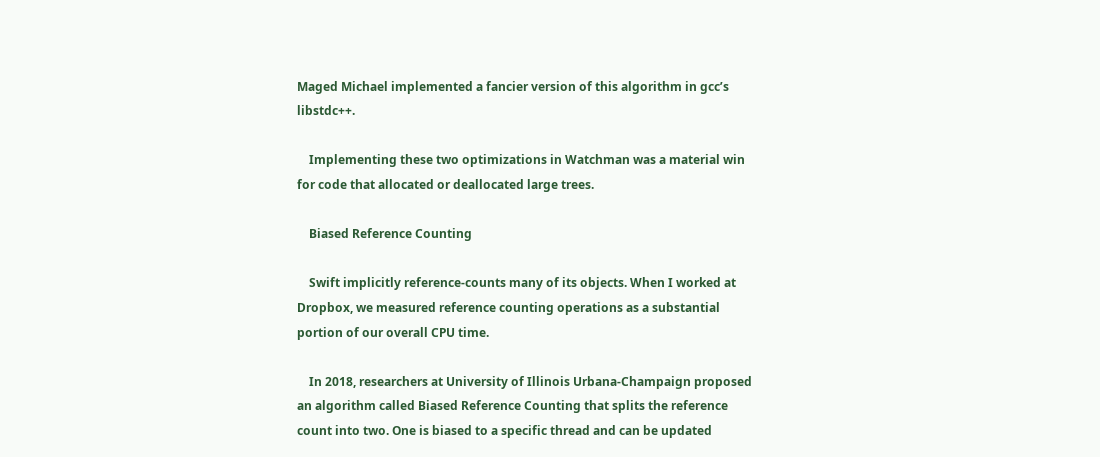Maged Michael implemented a fancier version of this algorithm in gcc’s libstdc++.

    Implementing these two optimizations in Watchman was a material win for code that allocated or deallocated large trees.

    Biased Reference Counting

    Swift implicitly reference-counts many of its objects. When I worked at Dropbox, we measured reference counting operations as a substantial portion of our overall CPU time.

    In 2018, researchers at University of Illinois Urbana-Champaign proposed an algorithm called Biased Reference Counting that splits the reference count into two. One is biased to a specific thread and can be updated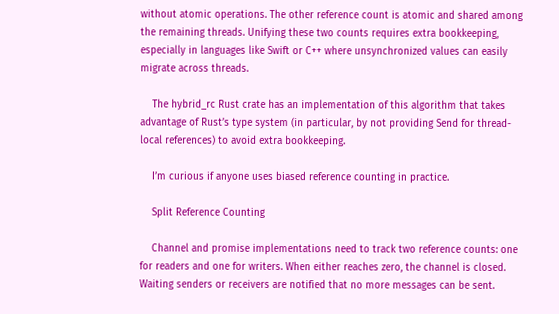without atomic operations. The other reference count is atomic and shared among the remaining threads. Unifying these two counts requires extra bookkeeping, especially in languages like Swift or C++ where unsynchronized values can easily migrate across threads.

    The hybrid_rc Rust crate has an implementation of this algorithm that takes advantage of Rust’s type system (in particular, by not providing Send for thread-local references) to avoid extra bookkeeping.

    I’m curious if anyone uses biased reference counting in practice.

    Split Reference Counting

    Channel and promise implementations need to track two reference counts: one for readers and one for writers. When either reaches zero, the channel is closed. Waiting senders or receivers are notified that no more messages can be sent.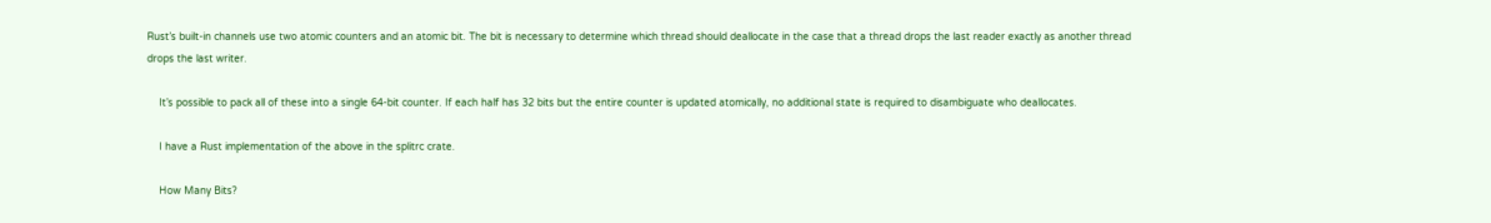Rust’s built-in channels use two atomic counters and an atomic bit. The bit is necessary to determine which thread should deallocate in the case that a thread drops the last reader exactly as another thread drops the last writer.

    It’s possible to pack all of these into a single 64-bit counter. If each half has 32 bits but the entire counter is updated atomically, no additional state is required to disambiguate who deallocates.

    I have a Rust implementation of the above in the splitrc crate.

    How Many Bits?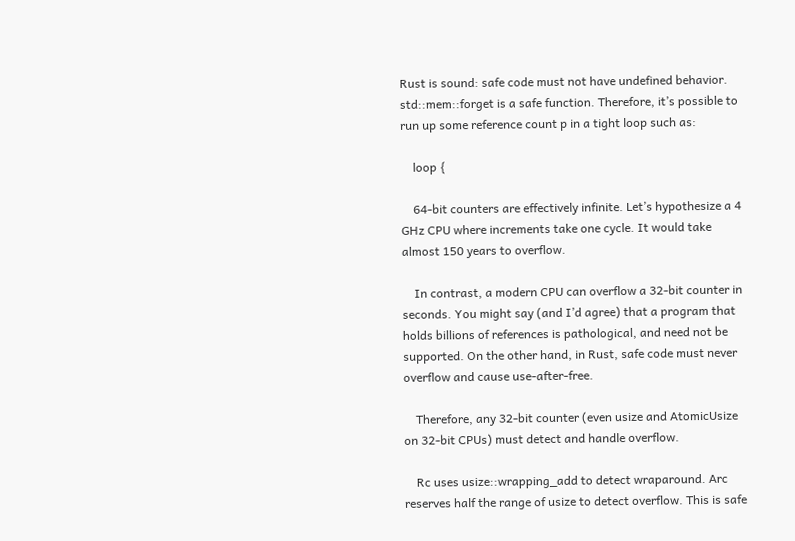Rust is sound: safe code must not have undefined behavior. std::mem::forget is a safe function. Therefore, it’s possible to run up some reference count p in a tight loop such as:

    loop {

    64-bit counters are effectively infinite. Let’s hypothesize a 4 GHz CPU where increments take one cycle. It would take almost 150 years to overflow.

    In contrast, a modern CPU can overflow a 32-bit counter in seconds. You might say (and I’d agree) that a program that holds billions of references is pathological, and need not be supported. On the other hand, in Rust, safe code must never overflow and cause use-after-free.

    Therefore, any 32-bit counter (even usize and AtomicUsize on 32-bit CPUs) must detect and handle overflow.

    Rc uses usize::wrapping_add to detect wraparound. Arc reserves half the range of usize to detect overflow. This is safe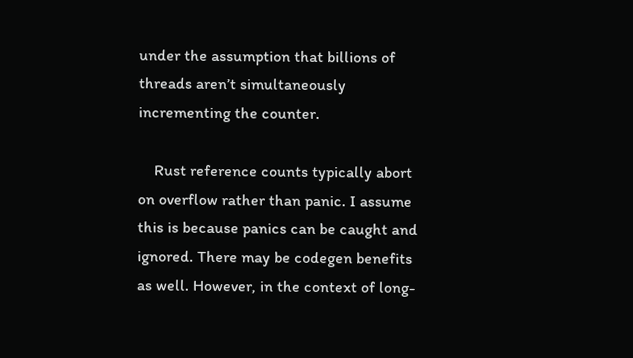under the assumption that billions of threads aren’t simultaneously incrementing the counter.

    Rust reference counts typically abort on overflow rather than panic. I assume this is because panics can be caught and ignored. There may be codegen benefits as well. However, in the context of long-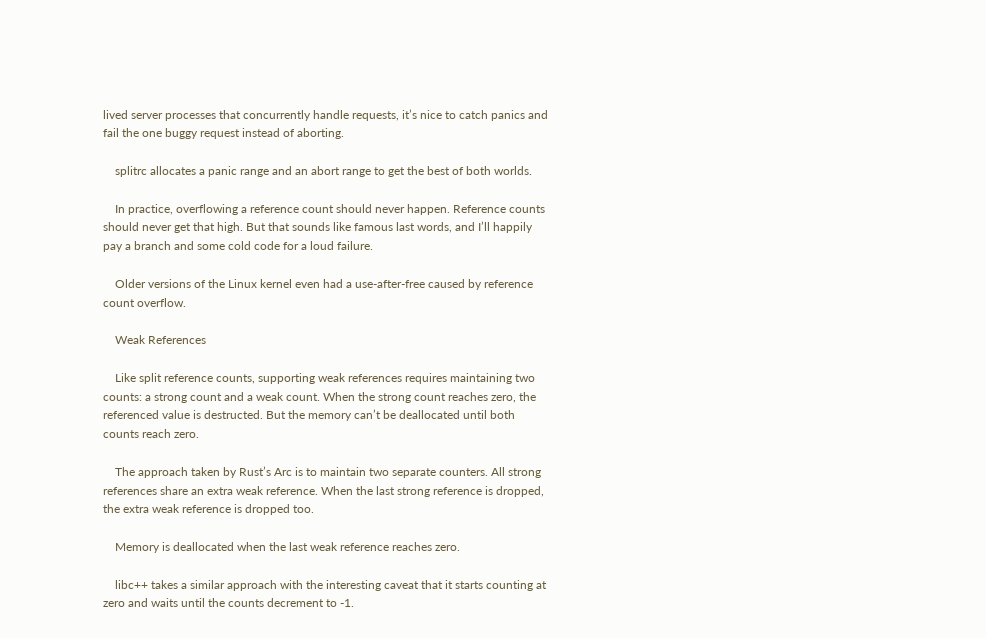lived server processes that concurrently handle requests, it’s nice to catch panics and fail the one buggy request instead of aborting.

    splitrc allocates a panic range and an abort range to get the best of both worlds.

    In practice, overflowing a reference count should never happen. Reference counts should never get that high. But that sounds like famous last words, and I’ll happily pay a branch and some cold code for a loud failure.

    Older versions of the Linux kernel even had a use-after-free caused by reference count overflow.

    Weak References

    Like split reference counts, supporting weak references requires maintaining two counts: a strong count and a weak count. When the strong count reaches zero, the referenced value is destructed. But the memory can’t be deallocated until both counts reach zero.

    The approach taken by Rust’s Arc is to maintain two separate counters. All strong references share an extra weak reference. When the last strong reference is dropped, the extra weak reference is dropped too.

    Memory is deallocated when the last weak reference reaches zero.

    libc++ takes a similar approach with the interesting caveat that it starts counting at zero and waits until the counts decrement to -1.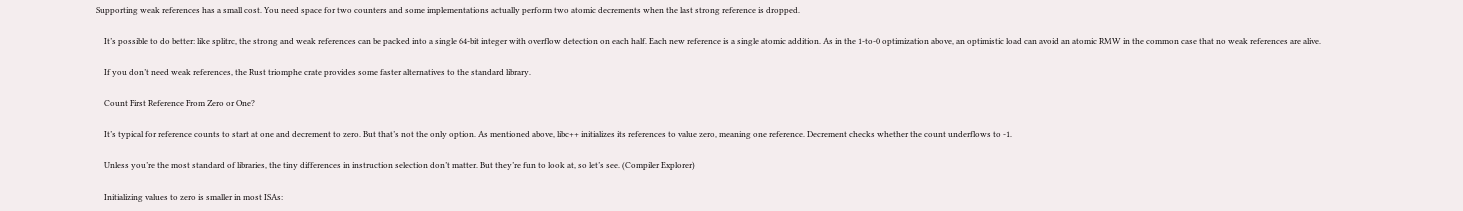Supporting weak references has a small cost. You need space for two counters and some implementations actually perform two atomic decrements when the last strong reference is dropped.

    It’s possible to do better: like splitrc, the strong and weak references can be packed into a single 64-bit integer with overflow detection on each half. Each new reference is a single atomic addition. As in the 1-to-0 optimization above, an optimistic load can avoid an atomic RMW in the common case that no weak references are alive.

    If you don’t need weak references, the Rust triomphe crate provides some faster alternatives to the standard library.

    Count First Reference From Zero or One?

    It’s typical for reference counts to start at one and decrement to zero. But that’s not the only option. As mentioned above, libc++ initializes its references to value zero, meaning one reference. Decrement checks whether the count underflows to -1.

    Unless you’re the most standard of libraries, the tiny differences in instruction selection don’t matter. But they’re fun to look at, so let’s see. (Compiler Explorer)

    Initializing values to zero is smaller in most ISAs: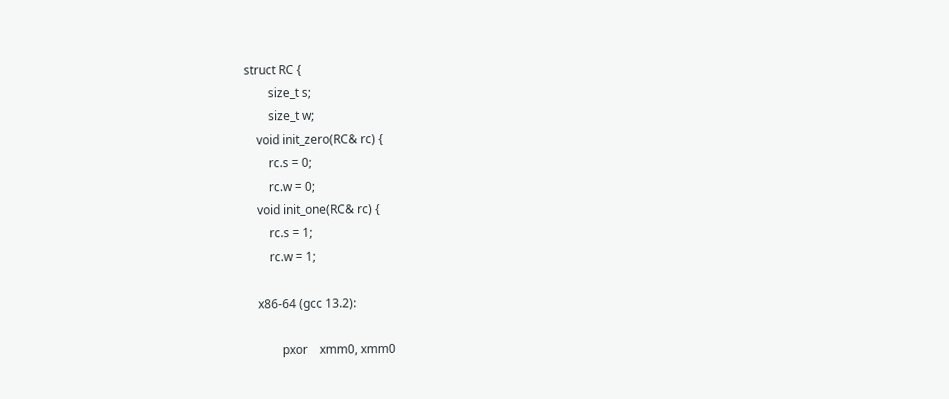struct RC {
        size_t s;
        size_t w;
    void init_zero(RC& rc) {
        rc.s = 0;
        rc.w = 0;
    void init_one(RC& rc) {
        rc.s = 1;
        rc.w = 1;

    x86-64 (gcc 13.2):

            pxor    xmm0, xmm0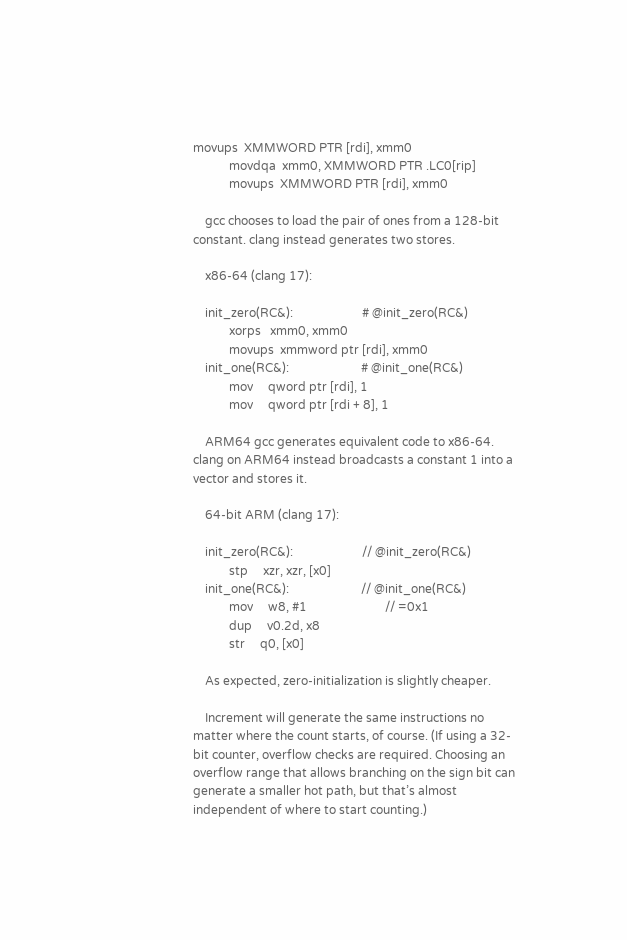movups  XMMWORD PTR [rdi], xmm0
            movdqa  xmm0, XMMWORD PTR .LC0[rip]
            movups  XMMWORD PTR [rdi], xmm0

    gcc chooses to load the pair of ones from a 128-bit constant. clang instead generates two stores.

    x86-64 (clang 17):

    init_zero(RC&):                       # @init_zero(RC&)
            xorps   xmm0, xmm0
            movups  xmmword ptr [rdi], xmm0
    init_one(RC&):                        # @init_one(RC&)
            mov     qword ptr [rdi], 1
            mov     qword ptr [rdi + 8], 1

    ARM64 gcc generates equivalent code to x86-64. clang on ARM64 instead broadcasts a constant 1 into a vector and stores it.

    64-bit ARM (clang 17):

    init_zero(RC&):                       // @init_zero(RC&)
            stp     xzr, xzr, [x0]
    init_one(RC&):                        // @init_one(RC&)
            mov     w8, #1                          // =0x1
            dup     v0.2d, x8
            str     q0, [x0]

    As expected, zero-initialization is slightly cheaper.

    Increment will generate the same instructions no matter where the count starts, of course. (If using a 32-bit counter, overflow checks are required. Choosing an overflow range that allows branching on the sign bit can generate a smaller hot path, but that’s almost independent of where to start counting.)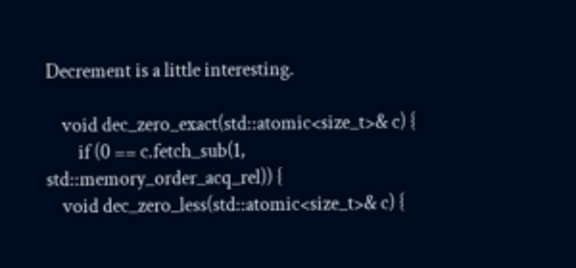Decrement is a little interesting.

    void dec_zero_exact(std::atomic<size_t>& c) {
        if (0 == c.fetch_sub(1, std::memory_order_acq_rel)) {
    void dec_zero_less(std::atomic<size_t>& c) {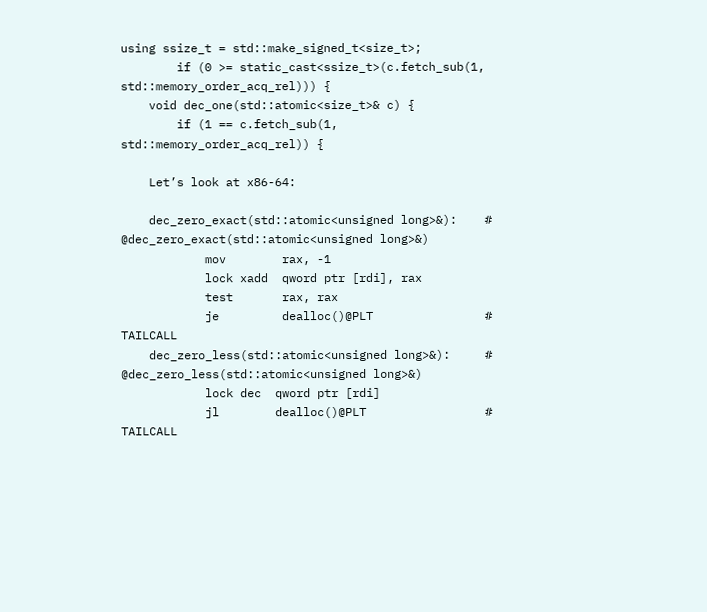using ssize_t = std::make_signed_t<size_t>;
        if (0 >= static_cast<ssize_t>(c.fetch_sub(1, std::memory_order_acq_rel))) {
    void dec_one(std::atomic<size_t>& c) {
        if (1 == c.fetch_sub(1, std::memory_order_acq_rel)) {

    Let’s look at x86-64:

    dec_zero_exact(std::atomic<unsigned long>&):    # @dec_zero_exact(std::atomic<unsigned long>&)
            mov        rax, -1
            lock xadd  qword ptr [rdi], rax
            test       rax, rax
            je         dealloc()@PLT                # TAILCALL
    dec_zero_less(std::atomic<unsigned long>&):     # @dec_zero_less(std::atomic<unsigned long>&)
            lock dec  qword ptr [rdi]
            jl        dealloc()@PLT                 # TAILCALL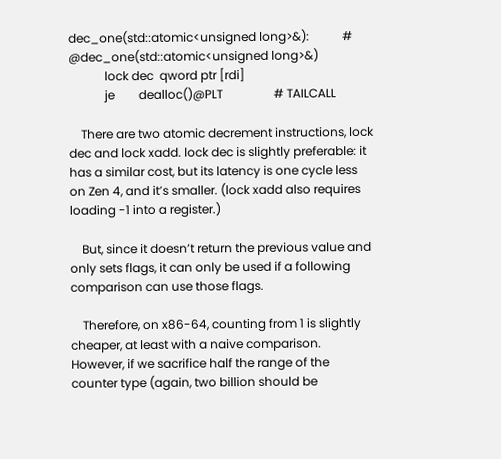dec_one(std::atomic<unsigned long>&):           # @dec_one(std::atomic<unsigned long>&)
            lock dec  qword ptr [rdi]
            je        dealloc()@PLT                 # TAILCALL

    There are two atomic decrement instructions, lock dec and lock xadd. lock dec is slightly preferable: it has a similar cost, but its latency is one cycle less on Zen 4, and it’s smaller. (lock xadd also requires loading -1 into a register.)

    But, since it doesn’t return the previous value and only sets flags, it can only be used if a following comparison can use those flags.

    Therefore, on x86-64, counting from 1 is slightly cheaper, at least with a naive comparison. However, if we sacrifice half the range of the counter type (again, two billion should be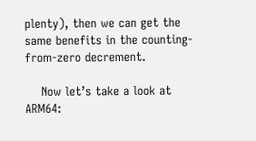plenty), then we can get the same benefits in the counting-from-zero decrement.

    Now let’s take a look at ARM64: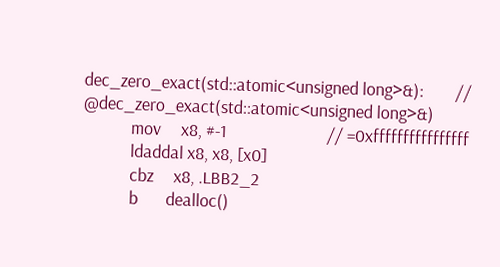dec_zero_exact(std::atomic<unsigned long>&):        // @dec_zero_exact(std::atomic<unsigned long>&)
            mov     x8, #-1                         // =0xffffffffffffffff
            ldaddal x8, x8, [x0]
            cbz     x8, .LBB2_2
            b       dealloc()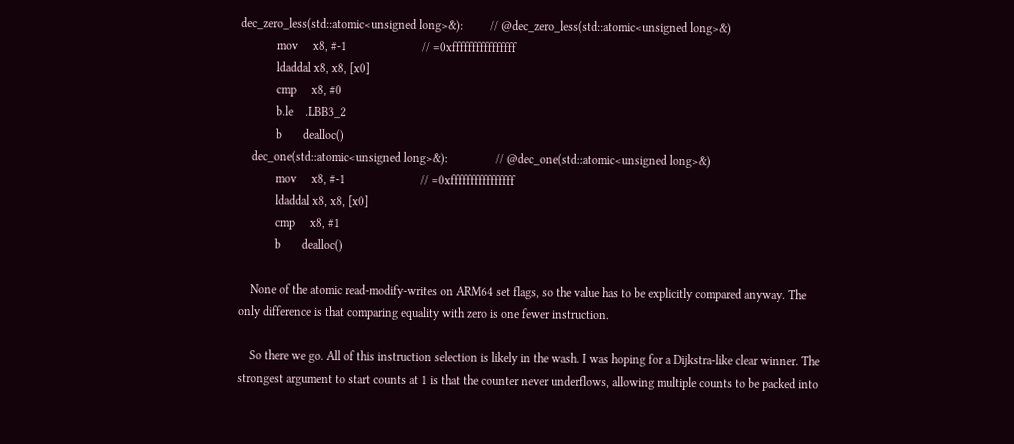dec_zero_less(std::atomic<unsigned long>&):         // @dec_zero_less(std::atomic<unsigned long>&)
            mov     x8, #-1                         // =0xffffffffffffffff
            ldaddal x8, x8, [x0]
            cmp     x8, #0
            b.le    .LBB3_2
            b       dealloc()
    dec_one(std::atomic<unsigned long>&):                // @dec_one(std::atomic<unsigned long>&)
            mov     x8, #-1                         // =0xffffffffffffffff
            ldaddal x8, x8, [x0]
            cmp     x8, #1
            b       dealloc()

    None of the atomic read-modify-writes on ARM64 set flags, so the value has to be explicitly compared anyway. The only difference is that comparing equality with zero is one fewer instruction.

    So there we go. All of this instruction selection is likely in the wash. I was hoping for a Dijkstra-like clear winner. The strongest argument to start counts at 1 is that the counter never underflows, allowing multiple counts to be packed into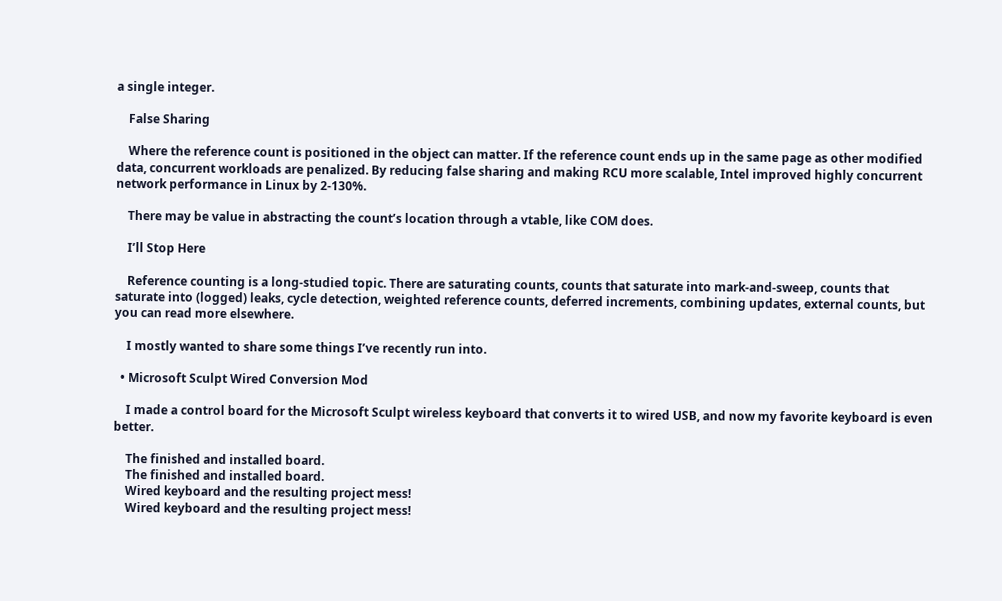a single integer.

    False Sharing

    Where the reference count is positioned in the object can matter. If the reference count ends up in the same page as other modified data, concurrent workloads are penalized. By reducing false sharing and making RCU more scalable, Intel improved highly concurrent network performance in Linux by 2-130%.

    There may be value in abstracting the count’s location through a vtable, like COM does.

    I’ll Stop Here

    Reference counting is a long-studied topic. There are saturating counts, counts that saturate into mark-and-sweep, counts that saturate into (logged) leaks, cycle detection, weighted reference counts, deferred increments, combining updates, external counts, but you can read more elsewhere.

    I mostly wanted to share some things I’ve recently run into.

  • Microsoft Sculpt Wired Conversion Mod

    I made a control board for the Microsoft Sculpt wireless keyboard that converts it to wired USB, and now my favorite keyboard is even better.

    The finished and installed board.
    The finished and installed board.
    Wired keyboard and the resulting project mess!
    Wired keyboard and the resulting project mess!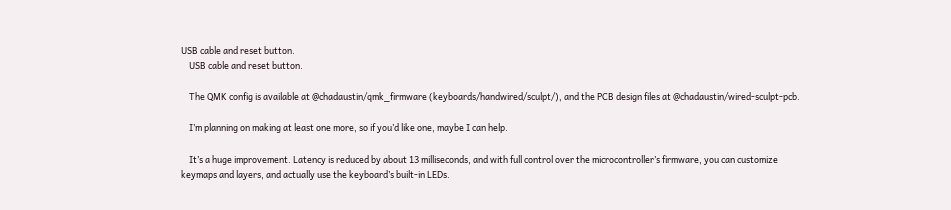USB cable and reset button.
    USB cable and reset button.

    The QMK config is available at @chadaustin/qmk_firmware (keyboards/handwired/sculpt/), and the PCB design files at @chadaustin/wired-sculpt-pcb.

    I’m planning on making at least one more, so if you’d like one, maybe I can help.

    It’s a huge improvement. Latency is reduced by about 13 milliseconds, and with full control over the microcontroller’s firmware, you can customize keymaps and layers, and actually use the keyboard’s built-in LEDs.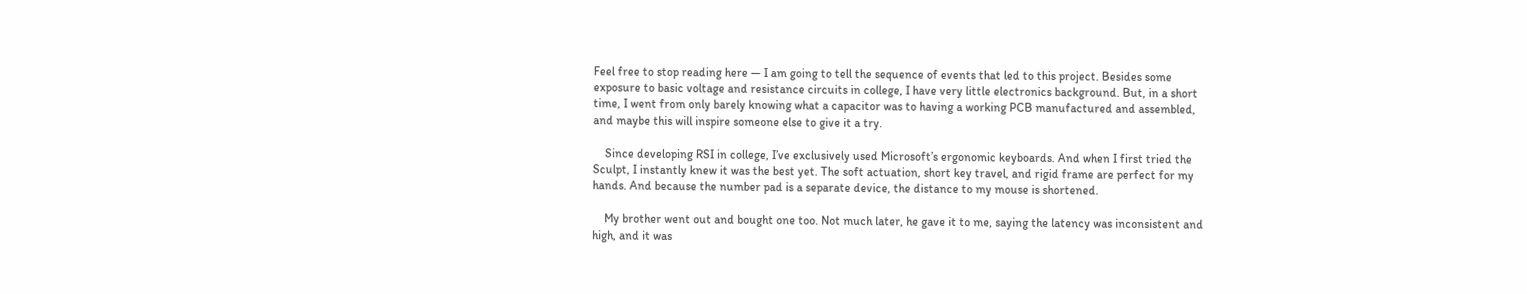Feel free to stop reading here — I am going to tell the sequence of events that led to this project. Besides some exposure to basic voltage and resistance circuits in college, I have very little electronics background. But, in a short time, I went from only barely knowing what a capacitor was to having a working PCB manufactured and assembled, and maybe this will inspire someone else to give it a try.

    Since developing RSI in college, I’ve exclusively used Microsoft’s ergonomic keyboards. And when I first tried the Sculpt, I instantly knew it was the best yet. The soft actuation, short key travel, and rigid frame are perfect for my hands. And because the number pad is a separate device, the distance to my mouse is shortened.

    My brother went out and bought one too. Not much later, he gave it to me, saying the latency was inconsistent and high, and it was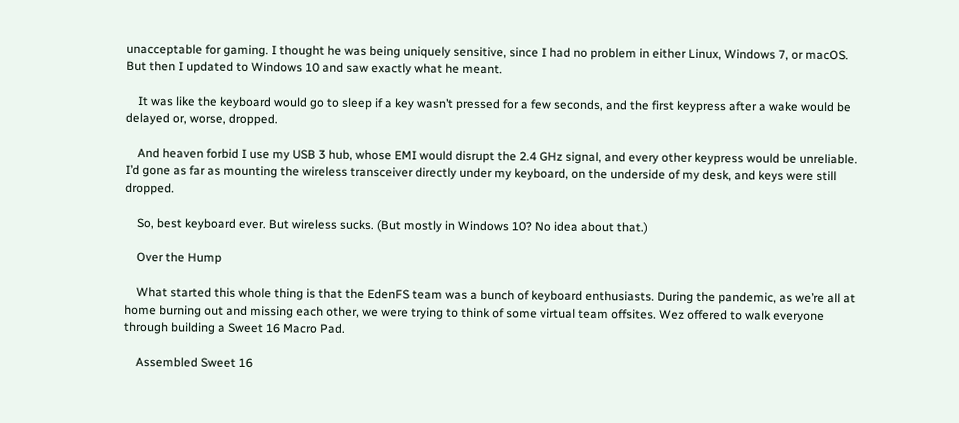unacceptable for gaming. I thought he was being uniquely sensitive, since I had no problem in either Linux, Windows 7, or macOS. But then I updated to Windows 10 and saw exactly what he meant.

    It was like the keyboard would go to sleep if a key wasn’t pressed for a few seconds, and the first keypress after a wake would be delayed or, worse, dropped.

    And heaven forbid I use my USB 3 hub, whose EMI would disrupt the 2.4 GHz signal, and every other keypress would be unreliable. I’d gone as far as mounting the wireless transceiver directly under my keyboard, on the underside of my desk, and keys were still dropped.

    So, best keyboard ever. But wireless sucks. (But mostly in Windows 10? No idea about that.)

    Over the Hump

    What started this whole thing is that the EdenFS team was a bunch of keyboard enthusiasts. During the pandemic, as we’re all at home burning out and missing each other, we were trying to think of some virtual team offsites. Wez offered to walk everyone through building a Sweet 16 Macro Pad.

    Assembled Sweet 16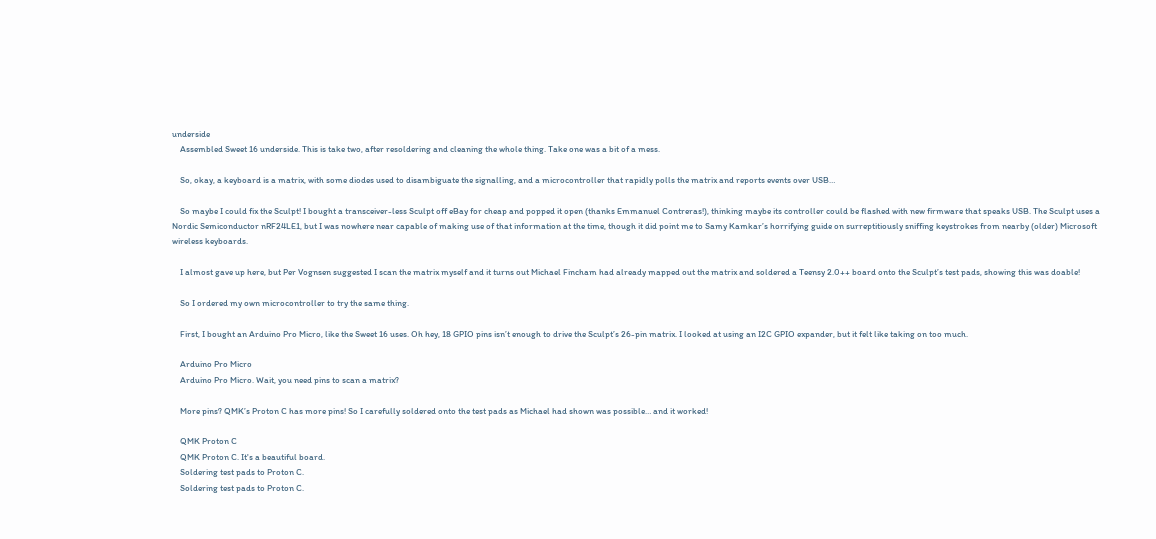underside
    Assembled Sweet 16 underside. This is take two, after resoldering and cleaning the whole thing. Take one was a bit of a mess.

    So, okay, a keyboard is a matrix, with some diodes used to disambiguate the signalling, and a microcontroller that rapidly polls the matrix and reports events over USB…

    So maybe I could fix the Sculpt! I bought a transceiver-less Sculpt off eBay for cheap and popped it open (thanks Emmanuel Contreras!), thinking maybe its controller could be flashed with new firmware that speaks USB. The Sculpt uses a Nordic Semiconductor nRF24LE1, but I was nowhere near capable of making use of that information at the time, though it did point me to Samy Kamkar’s horrifying guide on surreptitiously sniffing keystrokes from nearby (older) Microsoft wireless keyboards.

    I almost gave up here, but Per Vognsen suggested I scan the matrix myself and it turns out Michael Fincham had already mapped out the matrix and soldered a Teensy 2.0++ board onto the Sculpt’s test pads, showing this was doable!

    So I ordered my own microcontroller to try the same thing.

    First, I bought an Arduino Pro Micro, like the Sweet 16 uses. Oh hey, 18 GPIO pins isn’t enough to drive the Sculpt’s 26-pin matrix. I looked at using an I2C GPIO expander, but it felt like taking on too much.

    Arduino Pro Micro
    Arduino Pro Micro. Wait, you need pins to scan a matrix?

    More pins? QMK’s Proton C has more pins! So I carefully soldered onto the test pads as Michael had shown was possible… and it worked!

    QMK Proton C
    QMK Proton C. It's a beautiful board.
    Soldering test pads to Proton C.
    Soldering test pads to Proton C.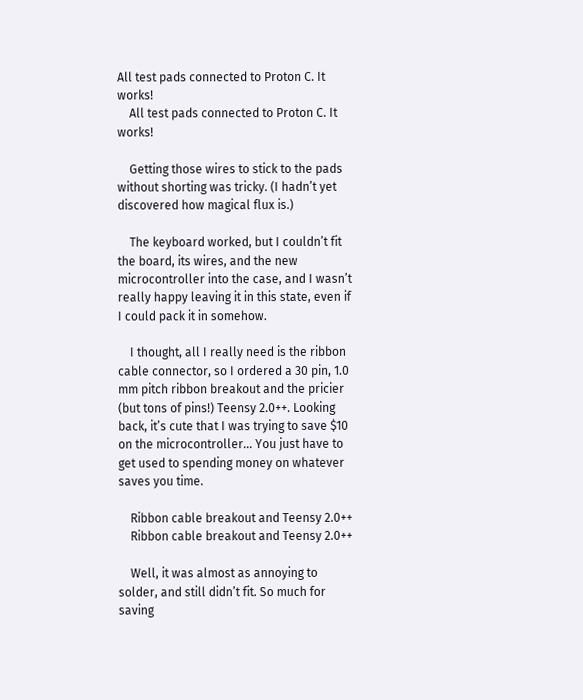All test pads connected to Proton C. It works!
    All test pads connected to Proton C. It works!

    Getting those wires to stick to the pads without shorting was tricky. (I hadn’t yet discovered how magical flux is.)

    The keyboard worked, but I couldn’t fit the board, its wires, and the new microcontroller into the case, and I wasn’t really happy leaving it in this state, even if I could pack it in somehow.

    I thought, all I really need is the ribbon cable connector, so I ordered a 30 pin, 1.0 mm pitch ribbon breakout and the pricier (but tons of pins!) Teensy 2.0++. Looking back, it’s cute that I was trying to save $10 on the microcontroller… You just have to get used to spending money on whatever saves you time.

    Ribbon cable breakout and Teensy 2.0++
    Ribbon cable breakout and Teensy 2.0++

    Well, it was almost as annoying to solder, and still didn’t fit. So much for saving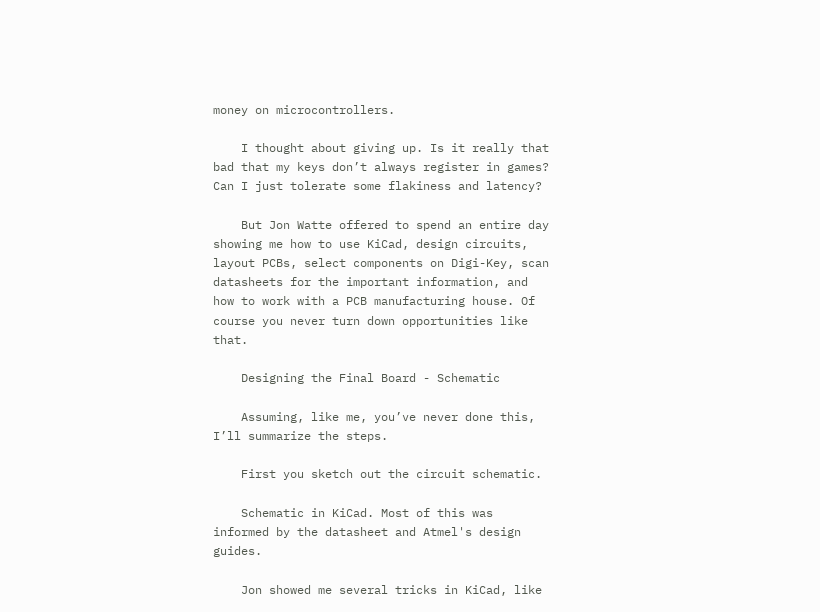money on microcontrollers.

    I thought about giving up. Is it really that bad that my keys don’t always register in games? Can I just tolerate some flakiness and latency?

    But Jon Watte offered to spend an entire day showing me how to use KiCad, design circuits, layout PCBs, select components on Digi-Key, scan datasheets for the important information, and how to work with a PCB manufacturing house. Of course you never turn down opportunities like that.

    Designing the Final Board - Schematic

    Assuming, like me, you’ve never done this, I’ll summarize the steps.

    First you sketch out the circuit schematic.

    Schematic in KiCad. Most of this was informed by the datasheet and Atmel's design guides.

    Jon showed me several tricks in KiCad, like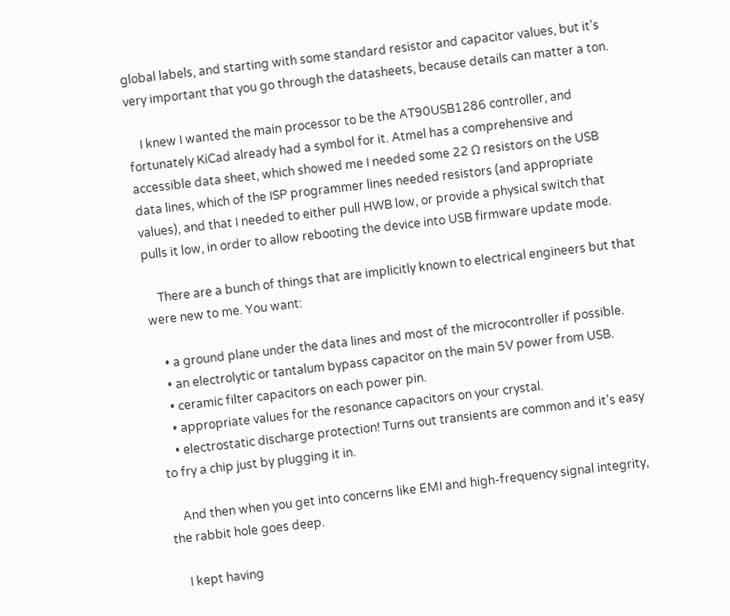global labels, and starting with some standard resistor and capacitor values, but it’s very important that you go through the datasheets, because details can matter a ton.

    I knew I wanted the main processor to be the AT90USB1286 controller, and fortunately KiCad already had a symbol for it. Atmel has a comprehensive and accessible data sheet, which showed me I needed some 22 Ω resistors on the USB data lines, which of the ISP programmer lines needed resistors (and appropriate values), and that I needed to either pull HWB low, or provide a physical switch that pulls it low, in order to allow rebooting the device into USB firmware update mode.

    There are a bunch of things that are implicitly known to electrical engineers but that were new to me. You want:

    • a ground plane under the data lines and most of the microcontroller if possible.
    • an electrolytic or tantalum bypass capacitor on the main 5V power from USB.
    • ceramic filter capacitors on each power pin.
    • appropriate values for the resonance capacitors on your crystal.
    • electrostatic discharge protection! Turns out transients are common and it’s easy to fry a chip just by plugging it in.

    And then when you get into concerns like EMI and high-frequency signal integrity, the rabbit hole goes deep.

    I kept having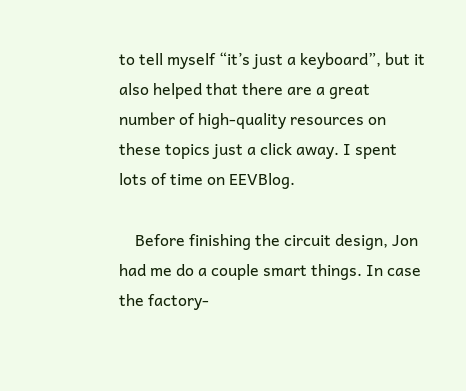to tell myself “it’s just a keyboard”, but it also helped that there are a great number of high-quality resources on these topics just a click away. I spent lots of time on EEVBlog.

    Before finishing the circuit design, Jon had me do a couple smart things. In case the factory-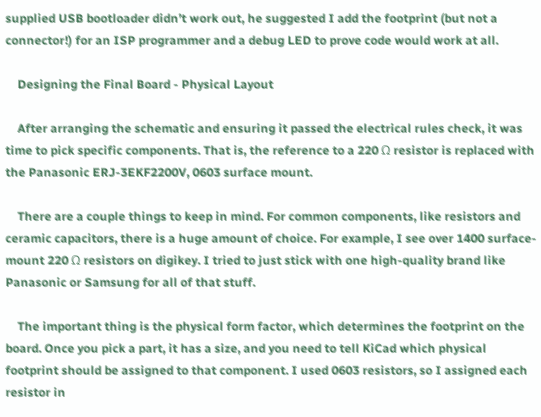supplied USB bootloader didn’t work out, he suggested I add the footprint (but not a connector!) for an ISP programmer and a debug LED to prove code would work at all.

    Designing the Final Board - Physical Layout

    After arranging the schematic and ensuring it passed the electrical rules check, it was time to pick specific components. That is, the reference to a 220 Ω resistor is replaced with the Panasonic ERJ-3EKF2200V, 0603 surface mount.

    There are a couple things to keep in mind. For common components, like resistors and ceramic capacitors, there is a huge amount of choice. For example, I see over 1400 surface-mount 220 Ω resistors on digikey. I tried to just stick with one high-quality brand like Panasonic or Samsung for all of that stuff.

    The important thing is the physical form factor, which determines the footprint on the board. Once you pick a part, it has a size, and you need to tell KiCad which physical footprint should be assigned to that component. I used 0603 resistors, so I assigned each resistor in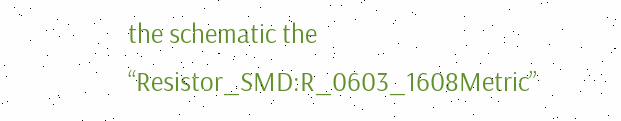the schematic the “Resistor_SMD:R_0603_1608Metric”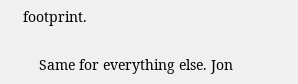footprint.

    Same for everything else. Jon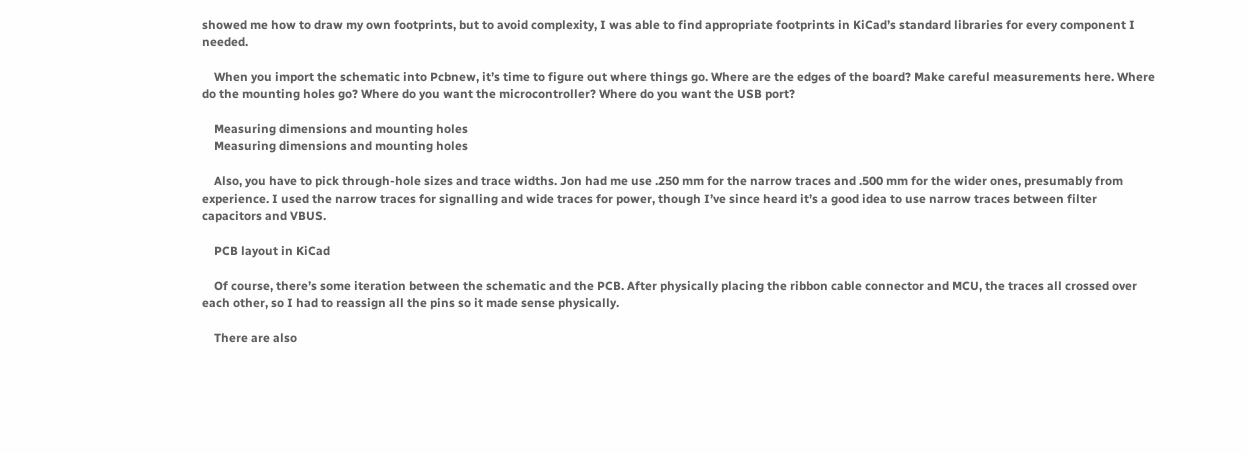showed me how to draw my own footprints, but to avoid complexity, I was able to find appropriate footprints in KiCad’s standard libraries for every component I needed.

    When you import the schematic into Pcbnew, it’s time to figure out where things go. Where are the edges of the board? Make careful measurements here. Where do the mounting holes go? Where do you want the microcontroller? Where do you want the USB port?

    Measuring dimensions and mounting holes
    Measuring dimensions and mounting holes

    Also, you have to pick through-hole sizes and trace widths. Jon had me use .250 mm for the narrow traces and .500 mm for the wider ones, presumably from experience. I used the narrow traces for signalling and wide traces for power, though I’ve since heard it’s a good idea to use narrow traces between filter capacitors and VBUS.

    PCB layout in KiCad

    Of course, there’s some iteration between the schematic and the PCB. After physically placing the ribbon cable connector and MCU, the traces all crossed over each other, so I had to reassign all the pins so it made sense physically.

    There are also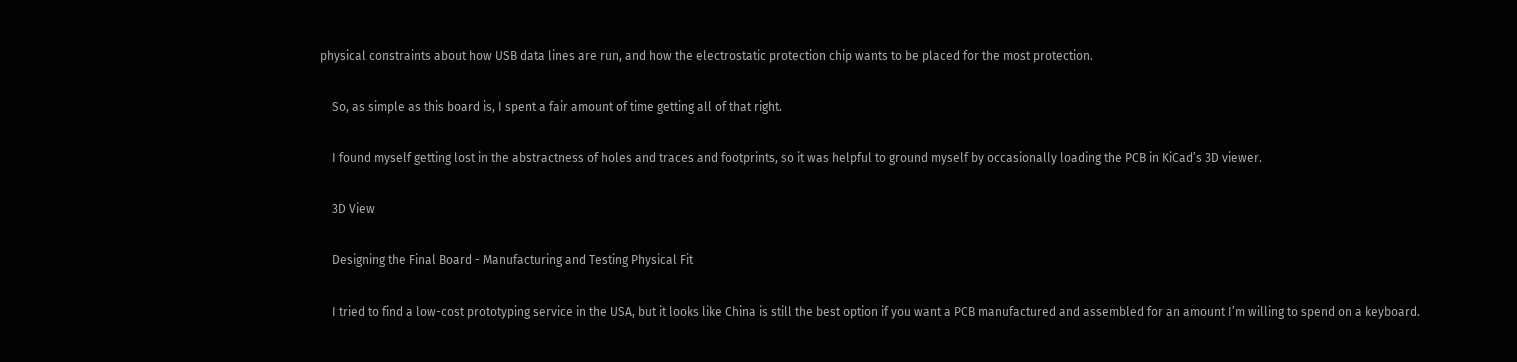physical constraints about how USB data lines are run, and how the electrostatic protection chip wants to be placed for the most protection.

    So, as simple as this board is, I spent a fair amount of time getting all of that right.

    I found myself getting lost in the abstractness of holes and traces and footprints, so it was helpful to ground myself by occasionally loading the PCB in KiCad’s 3D viewer.

    3D View

    Designing the Final Board - Manufacturing and Testing Physical Fit

    I tried to find a low-cost prototyping service in the USA, but it looks like China is still the best option if you want a PCB manufactured and assembled for an amount I’m willing to spend on a keyboard.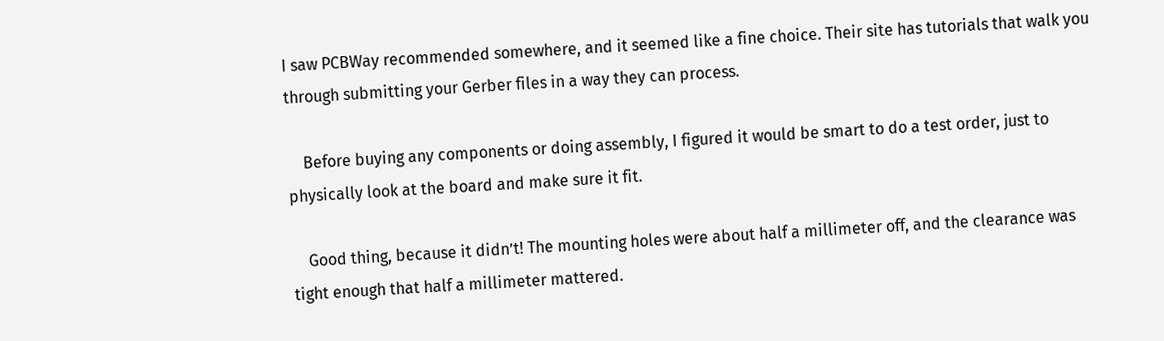I saw PCBWay recommended somewhere, and it seemed like a fine choice. Their site has tutorials that walk you through submitting your Gerber files in a way they can process.

    Before buying any components or doing assembly, I figured it would be smart to do a test order, just to physically look at the board and make sure it fit.

    Good thing, because it didn’t! The mounting holes were about half a millimeter off, and the clearance was tight enough that half a millimeter mattered.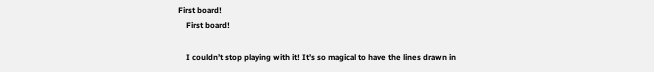First board!
    First board!

    I couldn’t stop playing with it! It’s so magical to have the lines drawn in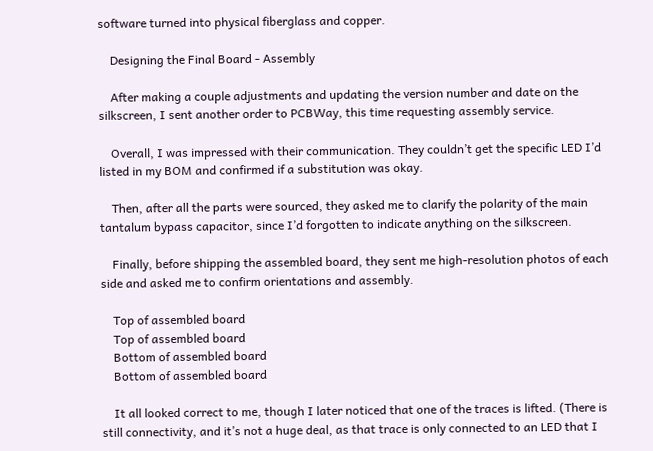software turned into physical fiberglass and copper.

    Designing the Final Board - Assembly

    After making a couple adjustments and updating the version number and date on the silkscreen, I sent another order to PCBWay, this time requesting assembly service.

    Overall, I was impressed with their communication. They couldn’t get the specific LED I’d listed in my BOM and confirmed if a substitution was okay.

    Then, after all the parts were sourced, they asked me to clarify the polarity of the main tantalum bypass capacitor, since I’d forgotten to indicate anything on the silkscreen.

    Finally, before shipping the assembled board, they sent me high-resolution photos of each side and asked me to confirm orientations and assembly.

    Top of assembled board
    Top of assembled board
    Bottom of assembled board
    Bottom of assembled board

    It all looked correct to me, though I later noticed that one of the traces is lifted. (There is still connectivity, and it’s not a huge deal, as that trace is only connected to an LED that I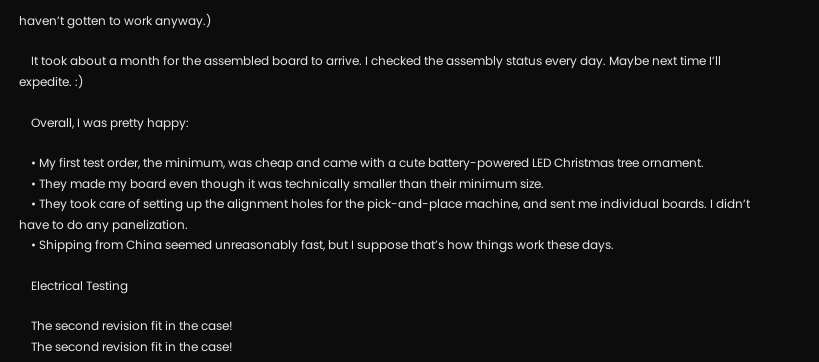haven’t gotten to work anyway.)

    It took about a month for the assembled board to arrive. I checked the assembly status every day. Maybe next time I’ll expedite. :)

    Overall, I was pretty happy:

    • My first test order, the minimum, was cheap and came with a cute battery-powered LED Christmas tree ornament.
    • They made my board even though it was technically smaller than their minimum size.
    • They took care of setting up the alignment holes for the pick-and-place machine, and sent me individual boards. I didn’t have to do any panelization.
    • Shipping from China seemed unreasonably fast, but I suppose that’s how things work these days.

    Electrical Testing

    The second revision fit in the case!
    The second revision fit in the case!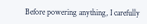Before powering anything, I carefully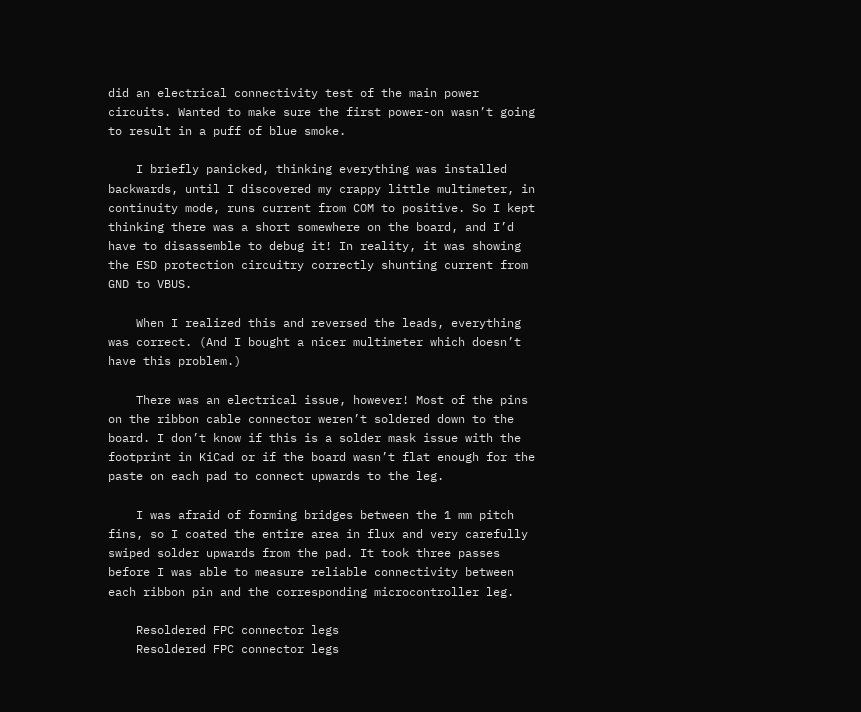did an electrical connectivity test of the main power circuits. Wanted to make sure the first power-on wasn’t going to result in a puff of blue smoke.

    I briefly panicked, thinking everything was installed backwards, until I discovered my crappy little multimeter, in continuity mode, runs current from COM to positive. So I kept thinking there was a short somewhere on the board, and I’d have to disassemble to debug it! In reality, it was showing the ESD protection circuitry correctly shunting current from GND to VBUS.

    When I realized this and reversed the leads, everything was correct. (And I bought a nicer multimeter which doesn’t have this problem.)

    There was an electrical issue, however! Most of the pins on the ribbon cable connector weren’t soldered down to the board. I don’t know if this is a solder mask issue with the footprint in KiCad or if the board wasn’t flat enough for the paste on each pad to connect upwards to the leg.

    I was afraid of forming bridges between the 1 mm pitch fins, so I coated the entire area in flux and very carefully swiped solder upwards from the pad. It took three passes before I was able to measure reliable connectivity between each ribbon pin and the corresponding microcontroller leg.

    Resoldered FPC connector legs
    Resoldered FPC connector legs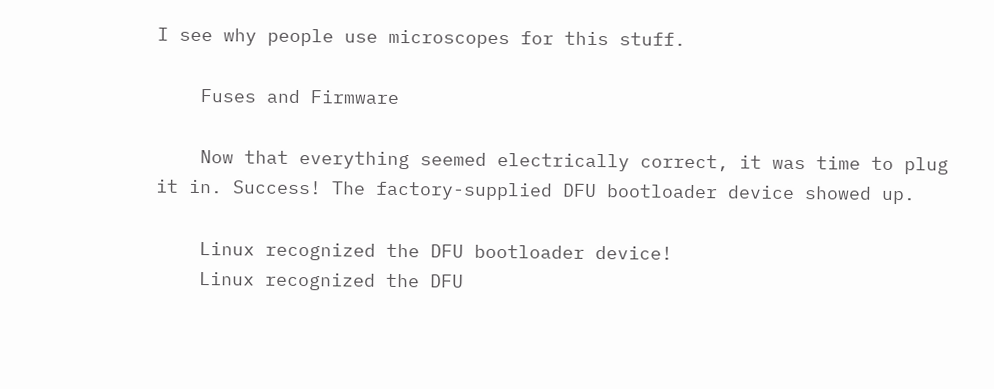I see why people use microscopes for this stuff.

    Fuses and Firmware

    Now that everything seemed electrically correct, it was time to plug it in. Success! The factory-supplied DFU bootloader device showed up.

    Linux recognized the DFU bootloader device!
    Linux recognized the DFU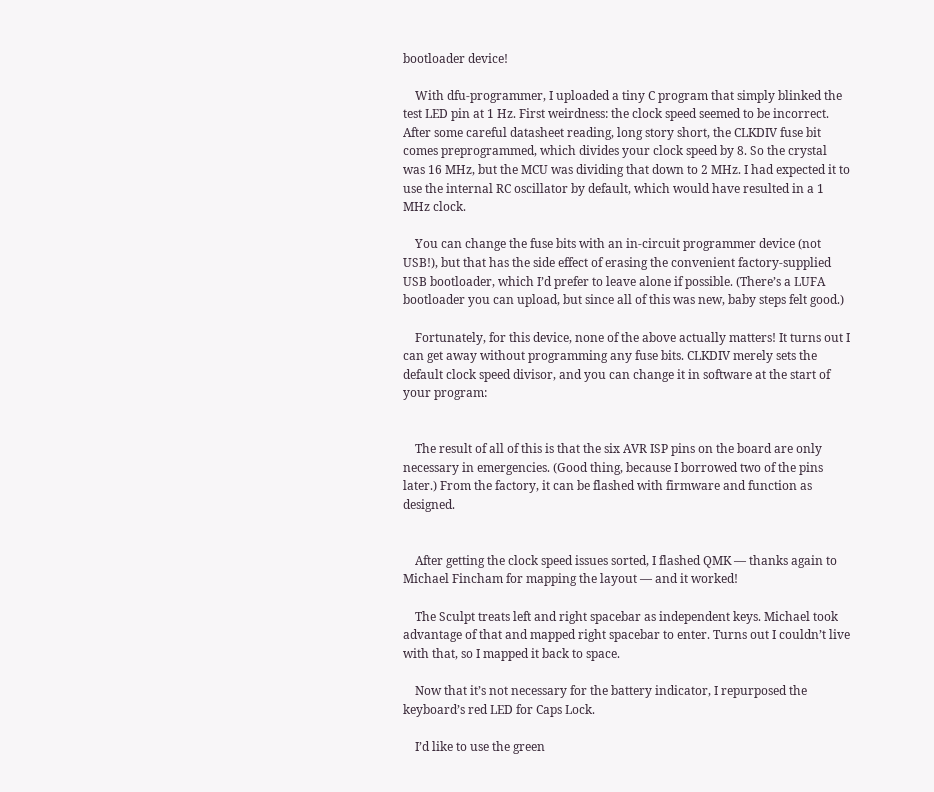bootloader device!

    With dfu-programmer, I uploaded a tiny C program that simply blinked the test LED pin at 1 Hz. First weirdness: the clock speed seemed to be incorrect. After some careful datasheet reading, long story short, the CLKDIV fuse bit comes preprogrammed, which divides your clock speed by 8. So the crystal was 16 MHz, but the MCU was dividing that down to 2 MHz. I had expected it to use the internal RC oscillator by default, which would have resulted in a 1 MHz clock.

    You can change the fuse bits with an in-circuit programmer device (not USB!), but that has the side effect of erasing the convenient factory-supplied USB bootloader, which I’d prefer to leave alone if possible. (There’s a LUFA bootloader you can upload, but since all of this was new, baby steps felt good.)

    Fortunately, for this device, none of the above actually matters! It turns out I can get away without programming any fuse bits. CLKDIV merely sets the default clock speed divisor, and you can change it in software at the start of your program:


    The result of all of this is that the six AVR ISP pins on the board are only necessary in emergencies. (Good thing, because I borrowed two of the pins later.) From the factory, it can be flashed with firmware and function as designed.


    After getting the clock speed issues sorted, I flashed QMK — thanks again to Michael Fincham for mapping the layout — and it worked!

    The Sculpt treats left and right spacebar as independent keys. Michael took advantage of that and mapped right spacebar to enter. Turns out I couldn’t live with that, so I mapped it back to space.

    Now that it’s not necessary for the battery indicator, I repurposed the keyboard’s red LED for Caps Lock.

    I’d like to use the green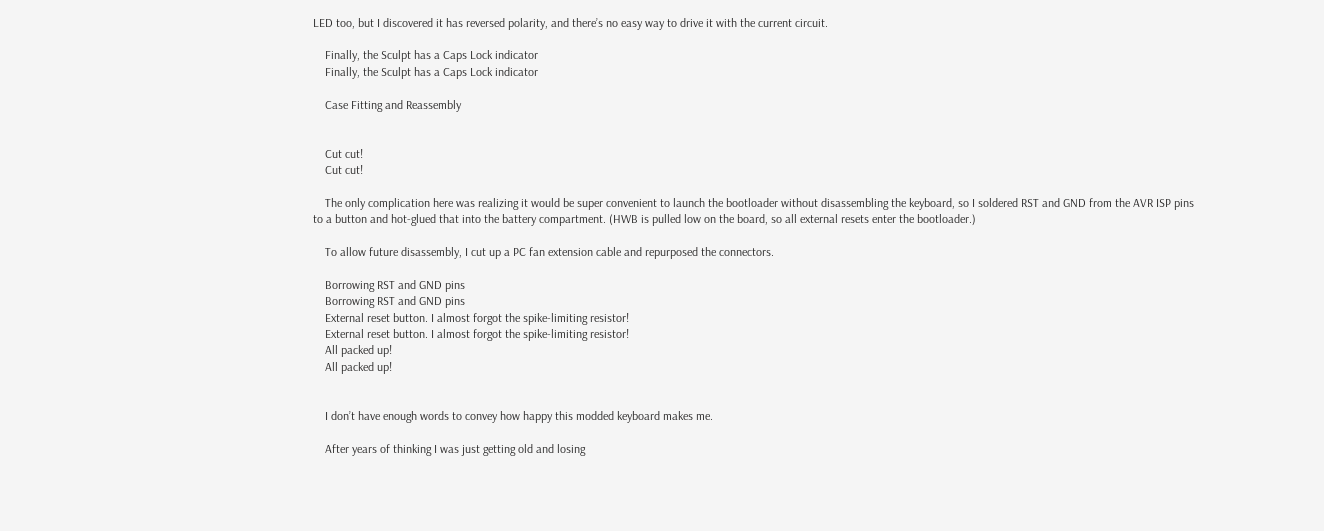LED too, but I discovered it has reversed polarity, and there’s no easy way to drive it with the current circuit.

    Finally, the Sculpt has a Caps Lock indicator
    Finally, the Sculpt has a Caps Lock indicator

    Case Fitting and Reassembly


    Cut cut!
    Cut cut!

    The only complication here was realizing it would be super convenient to launch the bootloader without disassembling the keyboard, so I soldered RST and GND from the AVR ISP pins to a button and hot-glued that into the battery compartment. (HWB is pulled low on the board, so all external resets enter the bootloader.)

    To allow future disassembly, I cut up a PC fan extension cable and repurposed the connectors.

    Borrowing RST and GND pins
    Borrowing RST and GND pins
    External reset button. I almost forgot the spike-limiting resistor!
    External reset button. I almost forgot the spike-limiting resistor!
    All packed up!
    All packed up!


    I don’t have enough words to convey how happy this modded keyboard makes me.

    After years of thinking I was just getting old and losing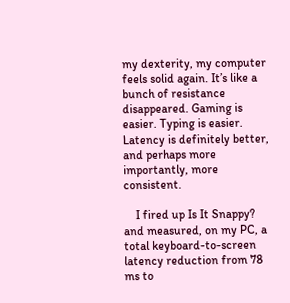my dexterity, my computer feels solid again. It’s like a bunch of resistance disappeared. Gaming is easier. Typing is easier. Latency is definitely better, and perhaps more importantly, more consistent.

    I fired up Is It Snappy? and measured, on my PC, a total keyboard-to-screen latency reduction from 78 ms to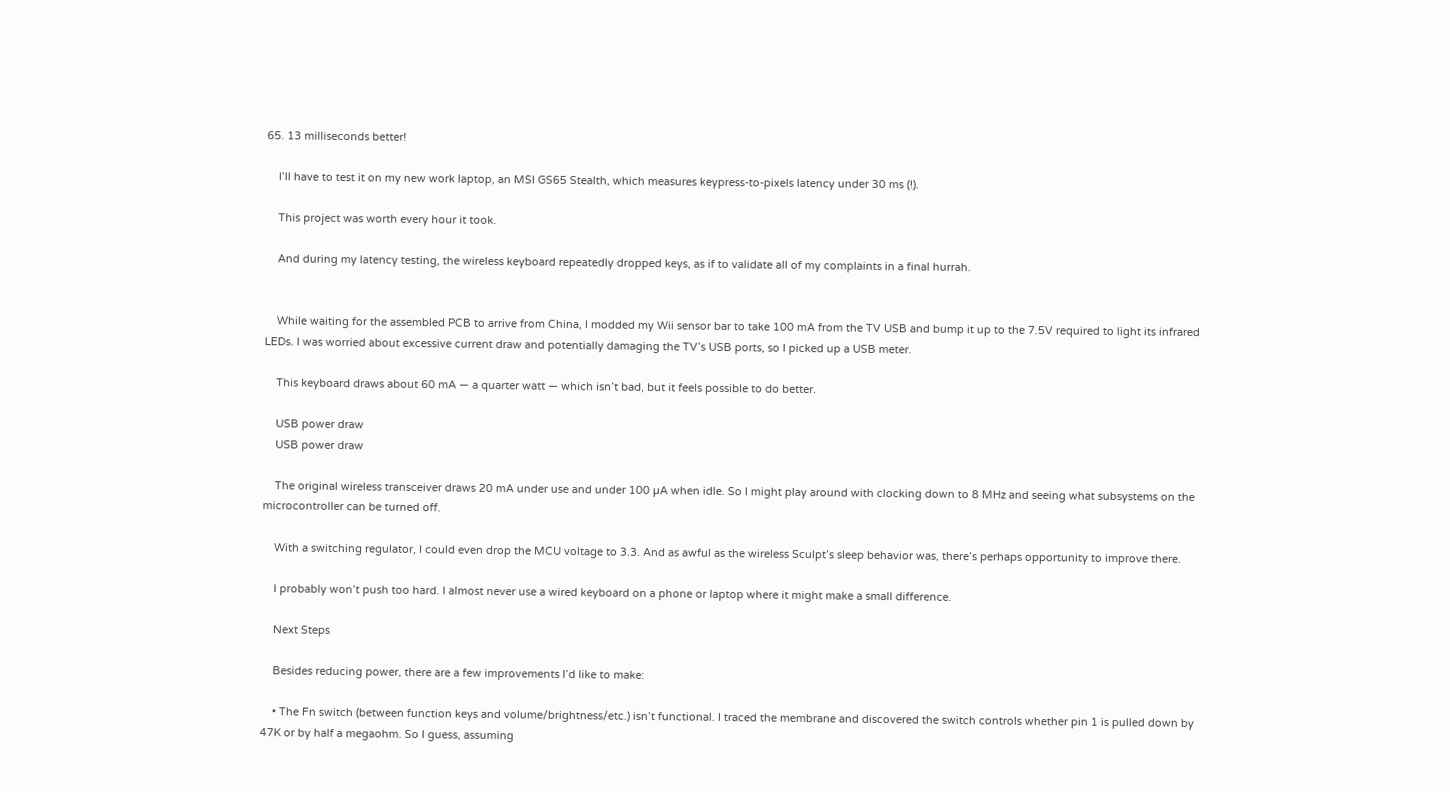65. 13 milliseconds better!

    I’ll have to test it on my new work laptop, an MSI GS65 Stealth, which measures keypress-to-pixels latency under 30 ms (!).

    This project was worth every hour it took.

    And during my latency testing, the wireless keyboard repeatedly dropped keys, as if to validate all of my complaints in a final hurrah.


    While waiting for the assembled PCB to arrive from China, I modded my Wii sensor bar to take 100 mA from the TV USB and bump it up to the 7.5V required to light its infrared LEDs. I was worried about excessive current draw and potentially damaging the TV’s USB ports, so I picked up a USB meter.

    This keyboard draws about 60 mA — a quarter watt — which isn’t bad, but it feels possible to do better.

    USB power draw
    USB power draw

    The original wireless transceiver draws 20 mA under use and under 100 µA when idle. So I might play around with clocking down to 8 MHz and seeing what subsystems on the microcontroller can be turned off.

    With a switching regulator, I could even drop the MCU voltage to 3.3. And as awful as the wireless Sculpt’s sleep behavior was, there’s perhaps opportunity to improve there.

    I probably won’t push too hard. I almost never use a wired keyboard on a phone or laptop where it might make a small difference.

    Next Steps

    Besides reducing power, there are a few improvements I’d like to make:

    • The Fn switch (between function keys and volume/brightness/etc.) isn’t functional. I traced the membrane and discovered the switch controls whether pin 1 is pulled down by 47K or by half a megaohm. So I guess, assuming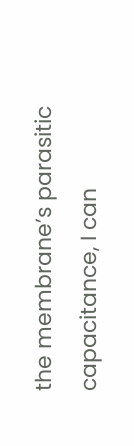the membrane’s parasitic capacitance, I can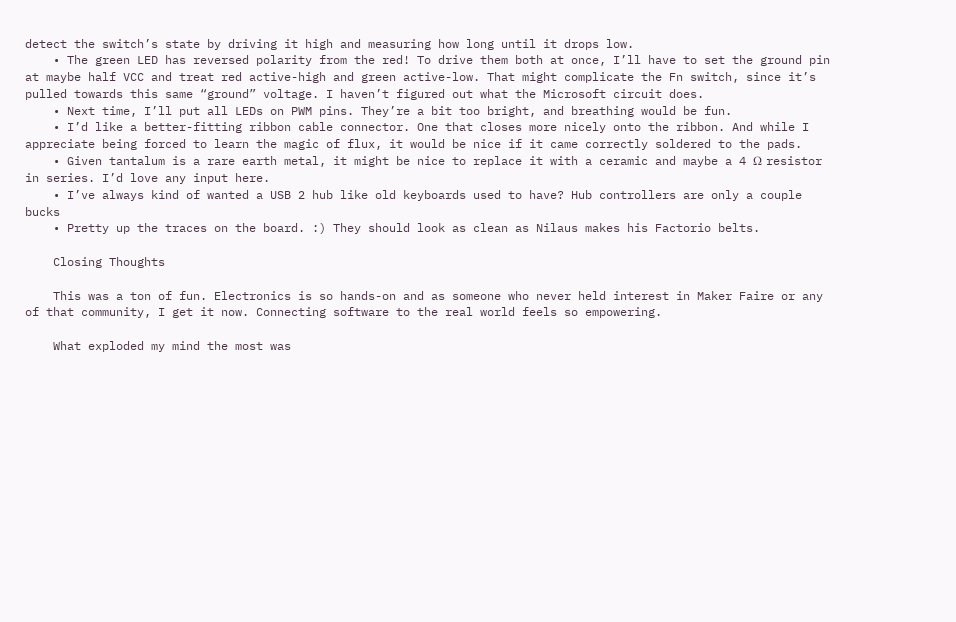detect the switch’s state by driving it high and measuring how long until it drops low.
    • The green LED has reversed polarity from the red! To drive them both at once, I’ll have to set the ground pin at maybe half VCC and treat red active-high and green active-low. That might complicate the Fn switch, since it’s pulled towards this same “ground” voltage. I haven’t figured out what the Microsoft circuit does.
    • Next time, I’ll put all LEDs on PWM pins. They’re a bit too bright, and breathing would be fun.
    • I’d like a better-fitting ribbon cable connector. One that closes more nicely onto the ribbon. And while I appreciate being forced to learn the magic of flux, it would be nice if it came correctly soldered to the pads.
    • Given tantalum is a rare earth metal, it might be nice to replace it with a ceramic and maybe a 4 Ω resistor in series. I’d love any input here.
    • I’ve always kind of wanted a USB 2 hub like old keyboards used to have? Hub controllers are only a couple bucks
    • Pretty up the traces on the board. :) They should look as clean as Nilaus makes his Factorio belts.

    Closing Thoughts

    This was a ton of fun. Electronics is so hands-on and as someone who never held interest in Maker Faire or any of that community, I get it now. Connecting software to the real world feels so empowering.

    What exploded my mind the most was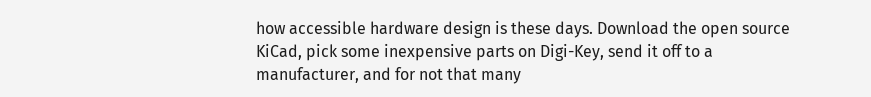how accessible hardware design is these days. Download the open source KiCad, pick some inexpensive parts on Digi-Key, send it off to a manufacturer, and for not that many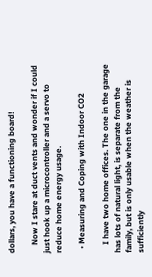dollars, you have a functioning board!

    Now I stare at duct vents and wonder if I could just hook up a microcontroller and a servo to reduce home energy usage.

  • Measuring and Coping with Indoor CO2

    I have two home offices. The one in the garage has lots of natural light, is separate from the family, but is only usable when the weather is sufficiently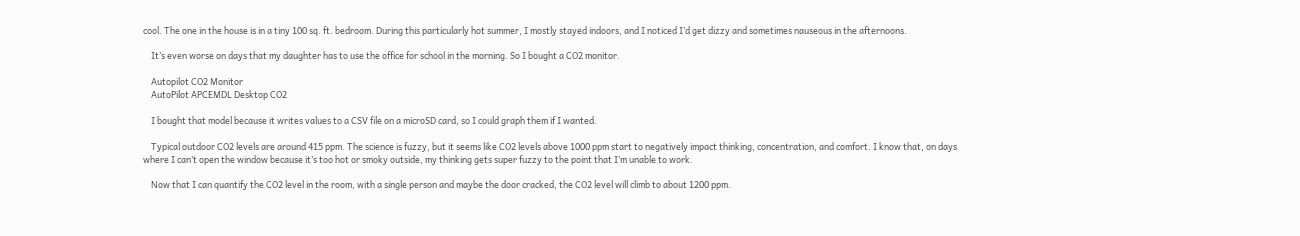cool. The one in the house is in a tiny 100 sq. ft. bedroom. During this particularly hot summer, I mostly stayed indoors, and I noticed I’d get dizzy and sometimes nauseous in the afternoons.

    It’s even worse on days that my daughter has to use the office for school in the morning. So I bought a CO2 monitor.

    Autopilot CO2 Monitor
    AutoPilot APCEMDL Desktop CO2

    I bought that model because it writes values to a CSV file on a microSD card, so I could graph them if I wanted.

    Typical outdoor CO2 levels are around 415 ppm. The science is fuzzy, but it seems like CO2 levels above 1000 ppm start to negatively impact thinking, concentration, and comfort. I know that, on days where I can’t open the window because it’s too hot or smoky outside, my thinking gets super fuzzy to the point that I’m unable to work.

    Now that I can quantify the CO2 level in the room, with a single person and maybe the door cracked, the CO2 level will climb to about 1200 ppm.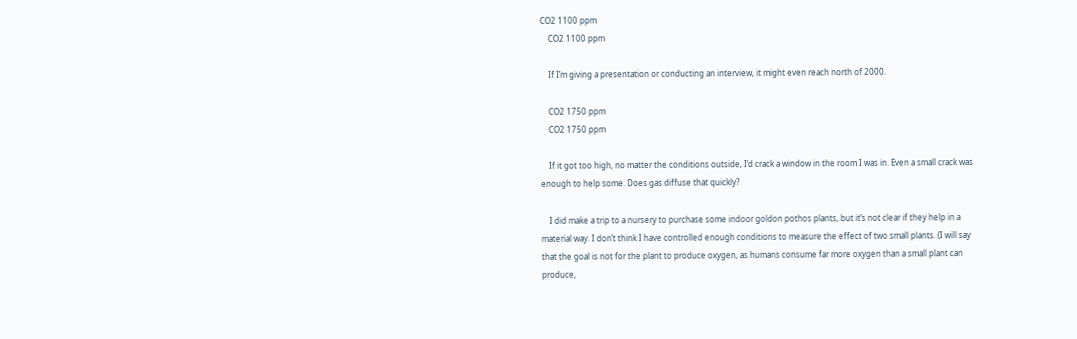CO2 1100 ppm
    CO2 1100 ppm

    If I’m giving a presentation or conducting an interview, it might even reach north of 2000.

    CO2 1750 ppm
    CO2 1750 ppm

    If it got too high, no matter the conditions outside, I’d crack a window in the room I was in. Even a small crack was enough to help some. Does gas diffuse that quickly?

    I did make a trip to a nursery to purchase some indoor goldon pothos plants, but it’s not clear if they help in a material way. I don’t think I have controlled enough conditions to measure the effect of two small plants. (I will say that the goal is not for the plant to produce oxygen, as humans consume far more oxygen than a small plant can produce,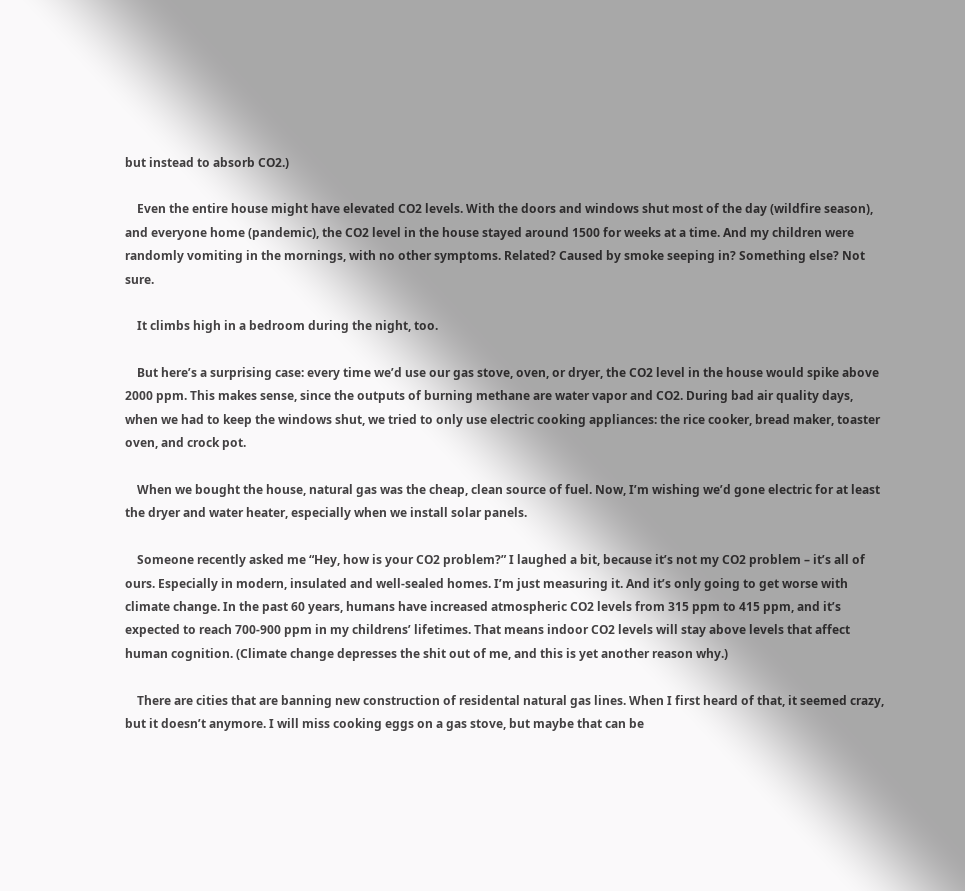but instead to absorb CO2.)

    Even the entire house might have elevated CO2 levels. With the doors and windows shut most of the day (wildfire season), and everyone home (pandemic), the CO2 level in the house stayed around 1500 for weeks at a time. And my children were randomly vomiting in the mornings, with no other symptoms. Related? Caused by smoke seeping in? Something else? Not sure.

    It climbs high in a bedroom during the night, too.

    But here’s a surprising case: every time we’d use our gas stove, oven, or dryer, the CO2 level in the house would spike above 2000 ppm. This makes sense, since the outputs of burning methane are water vapor and CO2. During bad air quality days, when we had to keep the windows shut, we tried to only use electric cooking appliances: the rice cooker, bread maker, toaster oven, and crock pot.

    When we bought the house, natural gas was the cheap, clean source of fuel. Now, I’m wishing we’d gone electric for at least the dryer and water heater, especially when we install solar panels.

    Someone recently asked me “Hey, how is your CO2 problem?” I laughed a bit, because it’s not my CO2 problem – it’s all of ours. Especially in modern, insulated and well-sealed homes. I’m just measuring it. And it’s only going to get worse with climate change. In the past 60 years, humans have increased atmospheric CO2 levels from 315 ppm to 415 ppm, and it’s expected to reach 700-900 ppm in my childrens’ lifetimes. That means indoor CO2 levels will stay above levels that affect human cognition. (Climate change depresses the shit out of me, and this is yet another reason why.)

    There are cities that are banning new construction of residental natural gas lines. When I first heard of that, it seemed crazy, but it doesn’t anymore. I will miss cooking eggs on a gas stove, but maybe that can be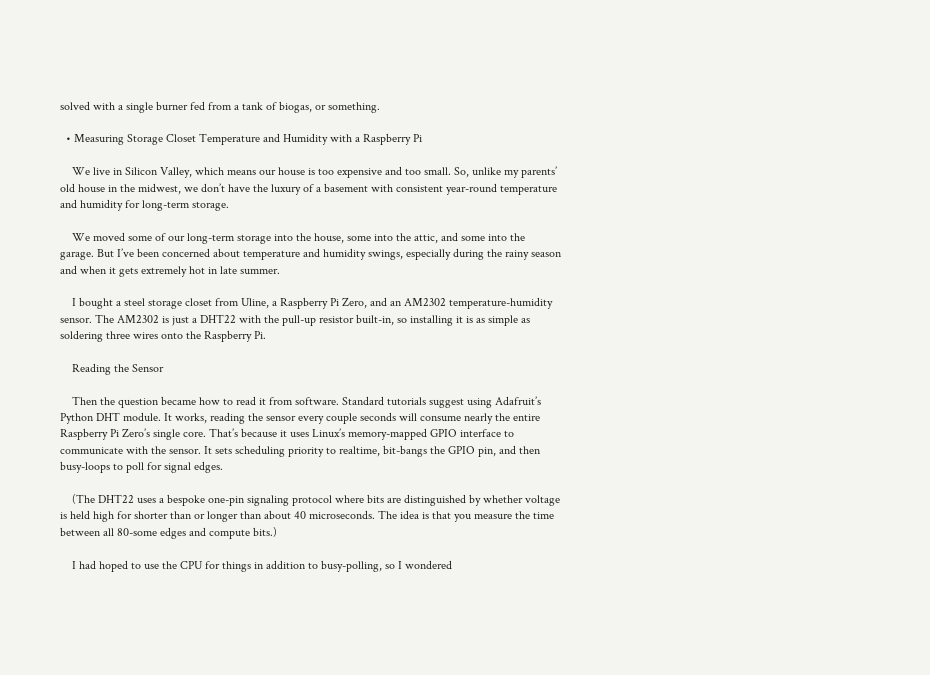solved with a single burner fed from a tank of biogas, or something.

  • Measuring Storage Closet Temperature and Humidity with a Raspberry Pi

    We live in Silicon Valley, which means our house is too expensive and too small. So, unlike my parents’ old house in the midwest, we don’t have the luxury of a basement with consistent year-round temperature and humidity for long-term storage.

    We moved some of our long-term storage into the house, some into the attic, and some into the garage. But I’ve been concerned about temperature and humidity swings, especially during the rainy season and when it gets extremely hot in late summer.

    I bought a steel storage closet from Uline, a Raspberry Pi Zero, and an AM2302 temperature-humidity sensor. The AM2302 is just a DHT22 with the pull-up resistor built-in, so installing it is as simple as soldering three wires onto the Raspberry Pi.

    Reading the Sensor

    Then the question became how to read it from software. Standard tutorials suggest using Adafruit’s Python DHT module. It works, reading the sensor every couple seconds will consume nearly the entire Raspberry Pi Zero’s single core. That’s because it uses Linux’s memory-mapped GPIO interface to communicate with the sensor. It sets scheduling priority to realtime, bit-bangs the GPIO pin, and then busy-loops to poll for signal edges.

    (The DHT22 uses a bespoke one-pin signaling protocol where bits are distinguished by whether voltage is held high for shorter than or longer than about 40 microseconds. The idea is that you measure the time between all 80-some edges and compute bits.)

    I had hoped to use the CPU for things in addition to busy-polling, so I wondered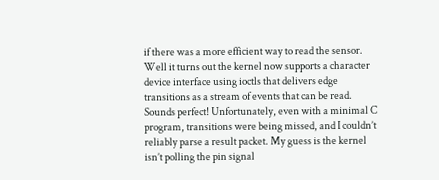if there was a more efficient way to read the sensor. Well it turns out the kernel now supports a character device interface using ioctls that delivers edge transitions as a stream of events that can be read. Sounds perfect! Unfortunately, even with a minimal C program, transitions were being missed, and I couldn’t reliably parse a result packet. My guess is the kernel isn’t polling the pin signal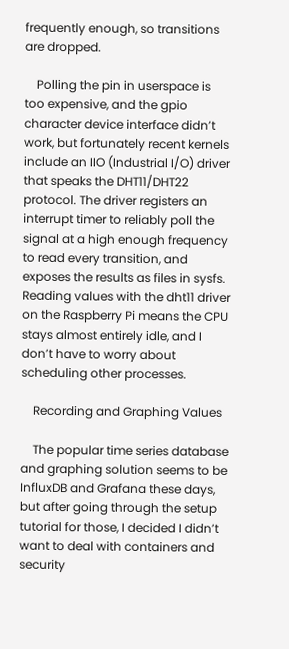frequently enough, so transitions are dropped.

    Polling the pin in userspace is too expensive, and the gpio character device interface didn’t work, but fortunately recent kernels include an IIO (Industrial I/O) driver that speaks the DHT11/DHT22 protocol. The driver registers an interrupt timer to reliably poll the signal at a high enough frequency to read every transition, and exposes the results as files in sysfs. Reading values with the dht11 driver on the Raspberry Pi means the CPU stays almost entirely idle, and I don’t have to worry about scheduling other processes.

    Recording and Graphing Values

    The popular time series database and graphing solution seems to be InfluxDB and Grafana these days, but after going through the setup tutorial for those, I decided I didn’t want to deal with containers and security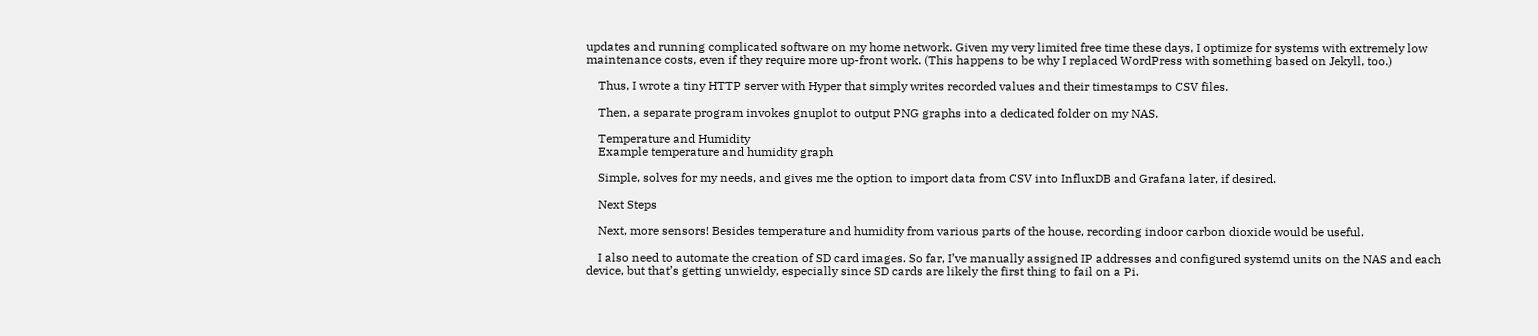updates and running complicated software on my home network. Given my very limited free time these days, I optimize for systems with extremely low maintenance costs, even if they require more up-front work. (This happens to be why I replaced WordPress with something based on Jekyll, too.)

    Thus, I wrote a tiny HTTP server with Hyper that simply writes recorded values and their timestamps to CSV files.

    Then, a separate program invokes gnuplot to output PNG graphs into a dedicated folder on my NAS.

    Temperature and Humidity
    Example temperature and humidity graph

    Simple, solves for my needs, and gives me the option to import data from CSV into InfluxDB and Grafana later, if desired.

    Next Steps

    Next, more sensors! Besides temperature and humidity from various parts of the house, recording indoor carbon dioxide would be useful.

    I also need to automate the creation of SD card images. So far, I’ve manually assigned IP addresses and configured systemd units on the NAS and each device, but that’s getting unwieldy, especially since SD cards are likely the first thing to fail on a Pi.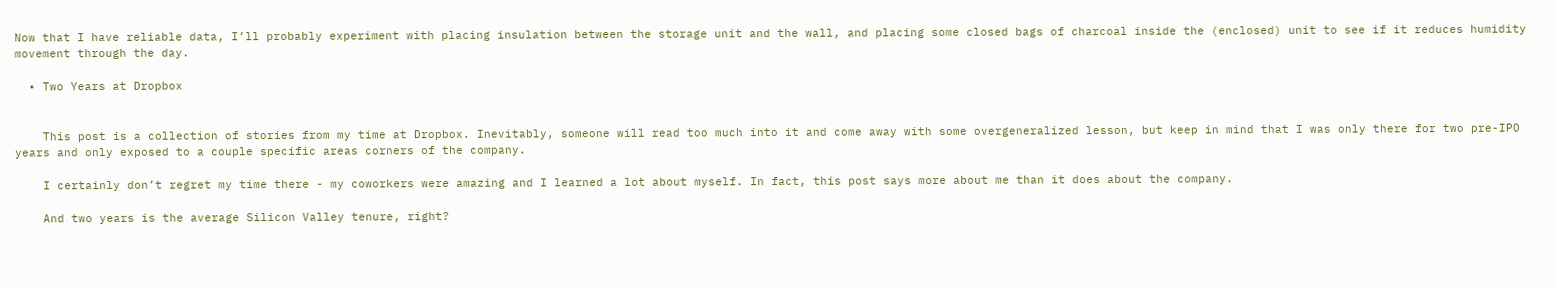Now that I have reliable data, I’ll probably experiment with placing insulation between the storage unit and the wall, and placing some closed bags of charcoal inside the (enclosed) unit to see if it reduces humidity movement through the day.

  • Two Years at Dropbox


    This post is a collection of stories from my time at Dropbox. Inevitably, someone will read too much into it and come away with some overgeneralized lesson, but keep in mind that I was only there for two pre-IPO years and only exposed to a couple specific areas corners of the company.

    I certainly don’t regret my time there - my coworkers were amazing and I learned a lot about myself. In fact, this post says more about me than it does about the company.

    And two years is the average Silicon Valley tenure, right?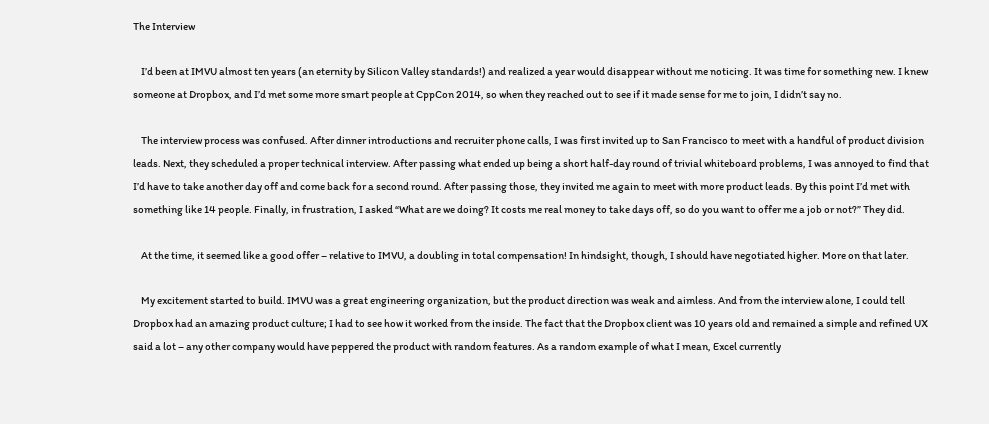The Interview

    I’d been at IMVU almost ten years (an eternity by Silicon Valley standards!) and realized a year would disappear without me noticing. It was time for something new. I knew someone at Dropbox, and I’d met some more smart people at CppCon 2014, so when they reached out to see if it made sense for me to join, I didn’t say no.

    The interview process was confused. After dinner introductions and recruiter phone calls, I was first invited up to San Francisco to meet with a handful of product division leads. Next, they scheduled a proper technical interview. After passing what ended up being a short half-day round of trivial whiteboard problems, I was annoyed to find that I’d have to take another day off and come back for a second round. After passing those, they invited me again to meet with more product leads. By this point I’d met with something like 14 people. Finally, in frustration, I asked “What are we doing? It costs me real money to take days off, so do you want to offer me a job or not?” They did.

    At the time, it seemed like a good offer – relative to IMVU, a doubling in total compensation! In hindsight, though, I should have negotiated higher. More on that later.

    My excitement started to build. IMVU was a great engineering organization, but the product direction was weak and aimless. And from the interview alone, I could tell Dropbox had an amazing product culture; I had to see how it worked from the inside. The fact that the Dropbox client was 10 years old and remained a simple and refined UX said a lot – any other company would have peppered the product with random features. As a random example of what I mean, Excel currently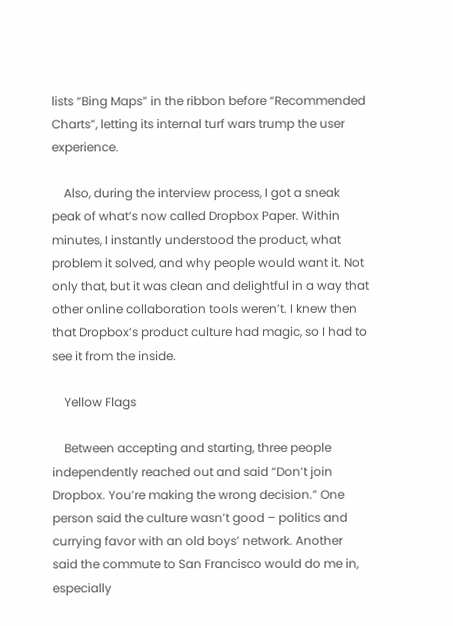lists “Bing Maps” in the ribbon before “Recommended Charts”, letting its internal turf wars trump the user experience.

    Also, during the interview process, I got a sneak peak of what’s now called Dropbox Paper. Within minutes, I instantly understood the product, what problem it solved, and why people would want it. Not only that, but it was clean and delightful in a way that other online collaboration tools weren’t. I knew then that Dropbox’s product culture had magic, so I had to see it from the inside.

    Yellow Flags

    Between accepting and starting, three people independently reached out and said “Don’t join Dropbox. You’re making the wrong decision.” One person said the culture wasn’t good – politics and currying favor with an old boys’ network. Another said the commute to San Francisco would do me in, especially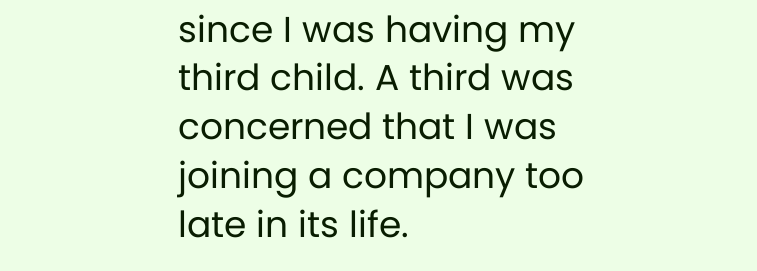since I was having my third child. A third was concerned that I was joining a company too late in its life.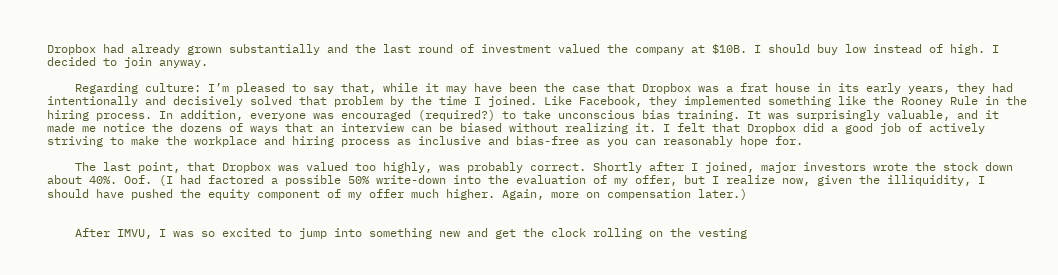Dropbox had already grown substantially and the last round of investment valued the company at $10B. I should buy low instead of high. I decided to join anyway.

    Regarding culture: I’m pleased to say that, while it may have been the case that Dropbox was a frat house in its early years, they had intentionally and decisively solved that problem by the time I joined. Like Facebook, they implemented something like the Rooney Rule in the hiring process. In addition, everyone was encouraged (required?) to take unconscious bias training. It was surprisingly valuable, and it made me notice the dozens of ways that an interview can be biased without realizing it. I felt that Dropbox did a good job of actively striving to make the workplace and hiring process as inclusive and bias-free as you can reasonably hope for.

    The last point, that Dropbox was valued too highly, was probably correct. Shortly after I joined, major investors wrote the stock down about 40%. Oof. (I had factored a possible 50% write-down into the evaluation of my offer, but I realize now, given the illiquidity, I should have pushed the equity component of my offer much higher. Again, more on compensation later.)


    After IMVU, I was so excited to jump into something new and get the clock rolling on the vesting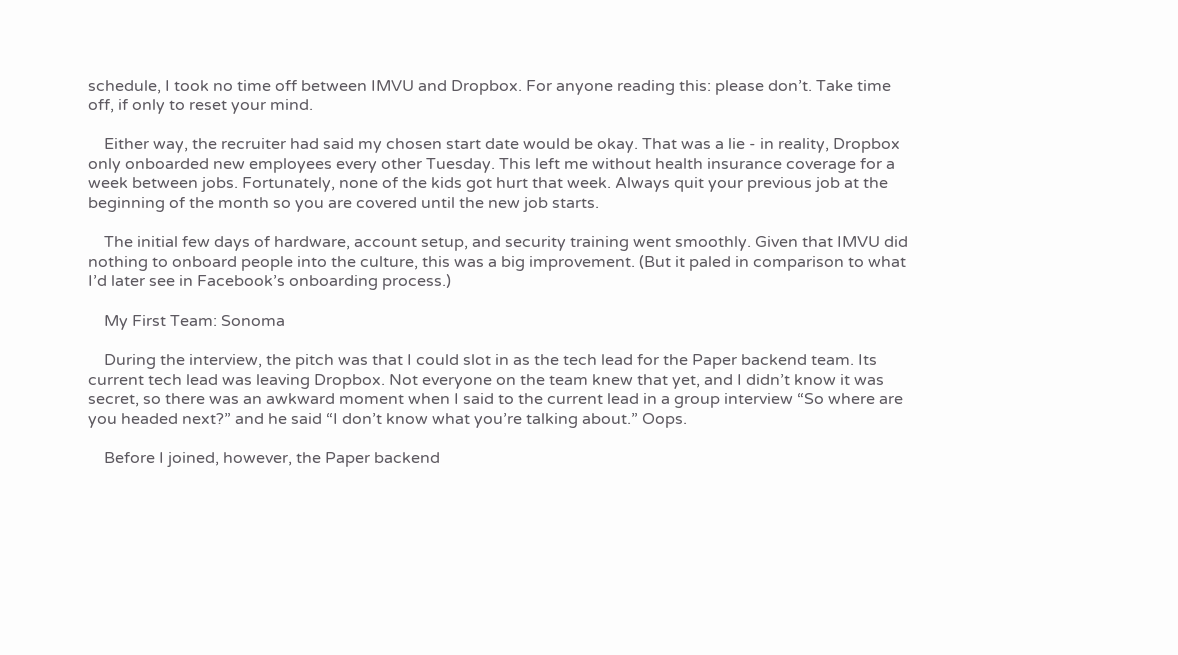schedule, I took no time off between IMVU and Dropbox. For anyone reading this: please don’t. Take time off, if only to reset your mind.

    Either way, the recruiter had said my chosen start date would be okay. That was a lie - in reality, Dropbox only onboarded new employees every other Tuesday. This left me without health insurance coverage for a week between jobs. Fortunately, none of the kids got hurt that week. Always quit your previous job at the beginning of the month so you are covered until the new job starts.

    The initial few days of hardware, account setup, and security training went smoothly. Given that IMVU did nothing to onboard people into the culture, this was a big improvement. (But it paled in comparison to what I’d later see in Facebook’s onboarding process.)

    My First Team: Sonoma

    During the interview, the pitch was that I could slot in as the tech lead for the Paper backend team. Its current tech lead was leaving Dropbox. Not everyone on the team knew that yet, and I didn’t know it was secret, so there was an awkward moment when I said to the current lead in a group interview “So where are you headed next?” and he said “I don’t know what you’re talking about.” Oops.

    Before I joined, however, the Paper backend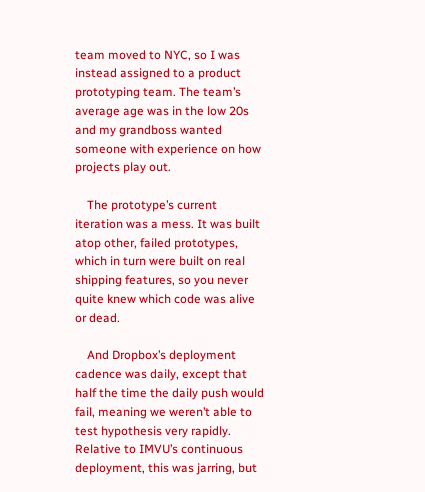team moved to NYC, so I was instead assigned to a product prototyping team. The team’s average age was in the low 20s and my grandboss wanted someone with experience on how projects play out.

    The prototype’s current iteration was a mess. It was built atop other, failed prototypes, which in turn were built on real shipping features, so you never quite knew which code was alive or dead.

    And Dropbox’s deployment cadence was daily, except that half the time the daily push would fail, meaning we weren’t able to test hypothesis very rapidly. Relative to IMVU’s continuous deployment, this was jarring, but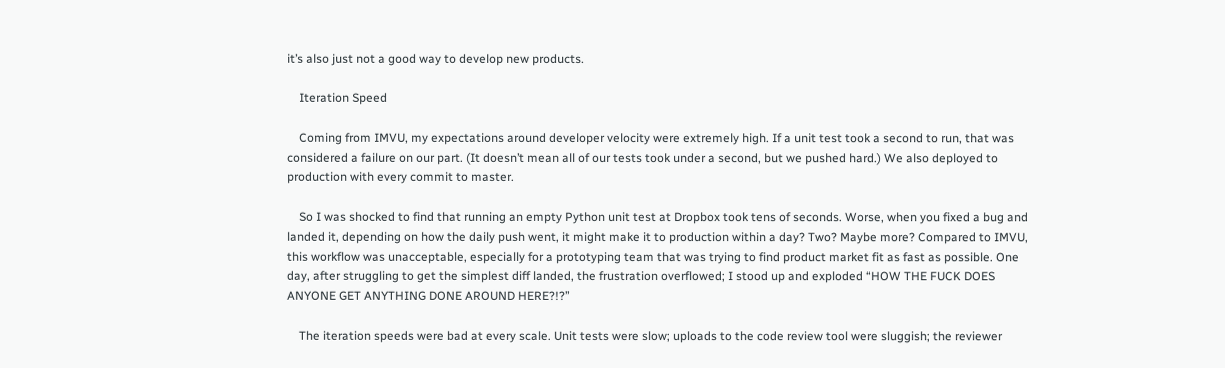it’s also just not a good way to develop new products.

    Iteration Speed

    Coming from IMVU, my expectations around developer velocity were extremely high. If a unit test took a second to run, that was considered a failure on our part. (It doesn’t mean all of our tests took under a second, but we pushed hard.) We also deployed to production with every commit to master.

    So I was shocked to find that running an empty Python unit test at Dropbox took tens of seconds. Worse, when you fixed a bug and landed it, depending on how the daily push went, it might make it to production within a day? Two? Maybe more? Compared to IMVU, this workflow was unacceptable, especially for a prototyping team that was trying to find product market fit as fast as possible. One day, after struggling to get the simplest diff landed, the frustration overflowed; I stood up and exploded “HOW THE FUCK DOES ANYONE GET ANYTHING DONE AROUND HERE?!?”

    The iteration speeds were bad at every scale. Unit tests were slow; uploads to the code review tool were sluggish; the reviewer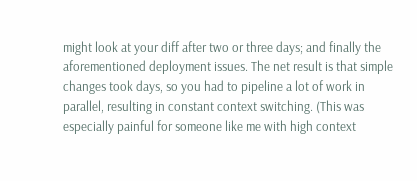might look at your diff after two or three days; and finally the aforementioned deployment issues. The net result is that simple changes took days, so you had to pipeline a lot of work in parallel, resulting in constant context switching. (This was especially painful for someone like me with high context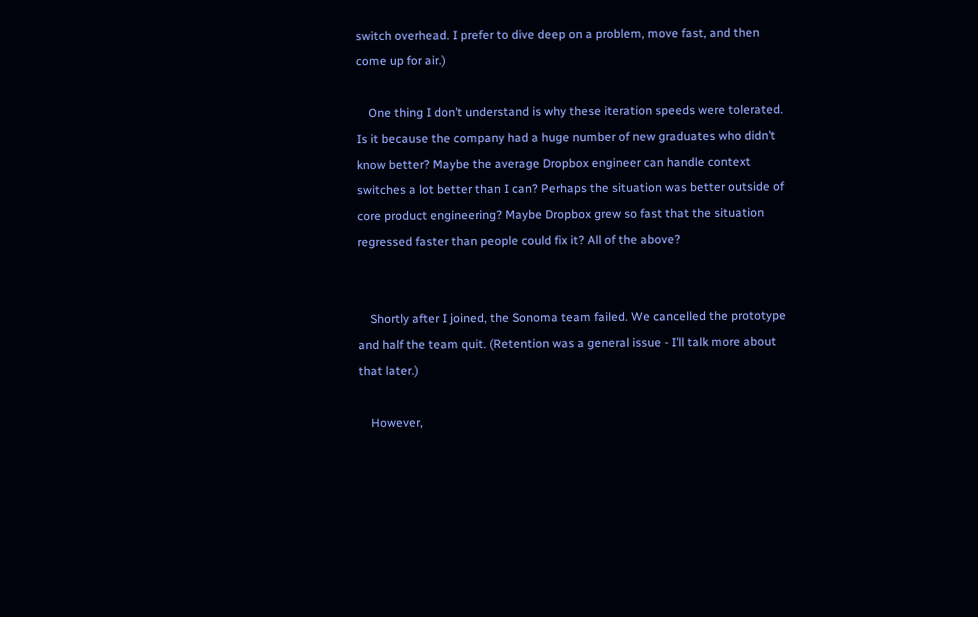switch overhead. I prefer to dive deep on a problem, move fast, and then come up for air.)

    One thing I don’t understand is why these iteration speeds were tolerated. Is it because the company had a huge number of new graduates who didn’t know better? Maybe the average Dropbox engineer can handle context switches a lot better than I can? Perhaps the situation was better outside of core product engineering? Maybe Dropbox grew so fast that the situation regressed faster than people could fix it? All of the above?


    Shortly after I joined, the Sonoma team failed. We cancelled the prototype and half the team quit. (Retention was a general issue - I’ll talk more about that later.)

    However,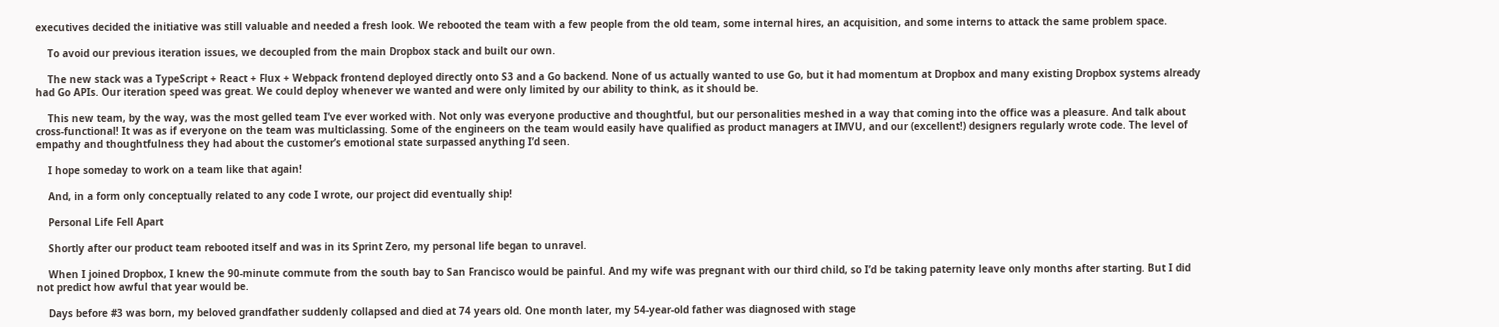executives decided the initiative was still valuable and needed a fresh look. We rebooted the team with a few people from the old team, some internal hires, an acquisition, and some interns to attack the same problem space.

    To avoid our previous iteration issues, we decoupled from the main Dropbox stack and built our own.

    The new stack was a TypeScript + React + Flux + Webpack frontend deployed directly onto S3 and a Go backend. None of us actually wanted to use Go, but it had momentum at Dropbox and many existing Dropbox systems already had Go APIs. Our iteration speed was great. We could deploy whenever we wanted and were only limited by our ability to think, as it should be.

    This new team, by the way, was the most gelled team I’ve ever worked with. Not only was everyone productive and thoughtful, but our personalities meshed in a way that coming into the office was a pleasure. And talk about cross-functional! It was as if everyone on the team was multiclassing. Some of the engineers on the team would easily have qualified as product managers at IMVU, and our (excellent!) designers regularly wrote code. The level of empathy and thoughtfulness they had about the customer’s emotional state surpassed anything I’d seen.

    I hope someday to work on a team like that again!

    And, in a form only conceptually related to any code I wrote, our project did eventually ship!

    Personal Life Fell Apart

    Shortly after our product team rebooted itself and was in its Sprint Zero, my personal life began to unravel.

    When I joined Dropbox, I knew the 90-minute commute from the south bay to San Francisco would be painful. And my wife was pregnant with our third child, so I’d be taking paternity leave only months after starting. But I did not predict how awful that year would be.

    Days before #3 was born, my beloved grandfather suddenly collapsed and died at 74 years old. One month later, my 54-year-old father was diagnosed with stage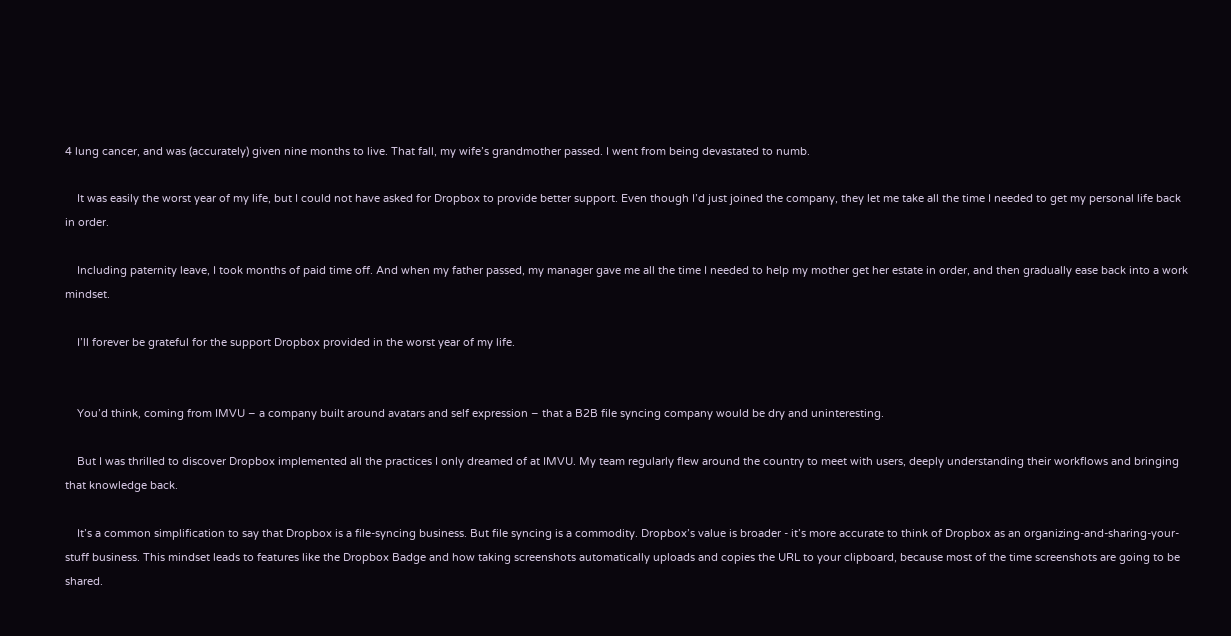4 lung cancer, and was (accurately) given nine months to live. That fall, my wife’s grandmother passed. I went from being devastated to numb.

    It was easily the worst year of my life, but I could not have asked for Dropbox to provide better support. Even though I’d just joined the company, they let me take all the time I needed to get my personal life back in order.

    Including paternity leave, I took months of paid time off. And when my father passed, my manager gave me all the time I needed to help my mother get her estate in order, and then gradually ease back into a work mindset.

    I’ll forever be grateful for the support Dropbox provided in the worst year of my life.


    You’d think, coming from IMVU – a company built around avatars and self expression – that a B2B file syncing company would be dry and uninteresting.

    But I was thrilled to discover Dropbox implemented all the practices I only dreamed of at IMVU. My team regularly flew around the country to meet with users, deeply understanding their workflows and bringing that knowledge back.

    It’s a common simplification to say that Dropbox is a file-syncing business. But file syncing is a commodity. Dropbox’s value is broader - it’s more accurate to think of Dropbox as an organizing-and-sharing-your-stuff business. This mindset leads to features like the Dropbox Badge and how taking screenshots automatically uploads and copies the URL to your clipboard, because most of the time screenshots are going to be shared.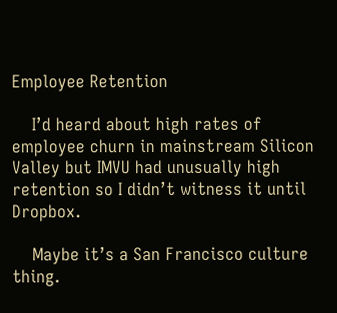Employee Retention

    I’d heard about high rates of employee churn in mainstream Silicon Valley but IMVU had unusually high retention so I didn’t witness it until Dropbox.

    Maybe it’s a San Francisco culture thing.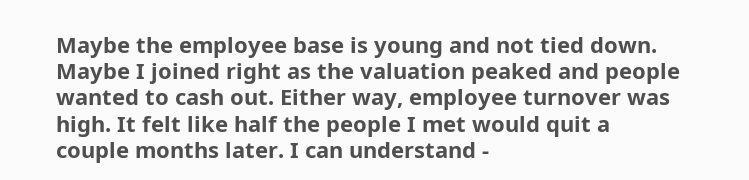Maybe the employee base is young and not tied down. Maybe I joined right as the valuation peaked and people wanted to cash out. Either way, employee turnover was high. It felt like half the people I met would quit a couple months later. I can understand -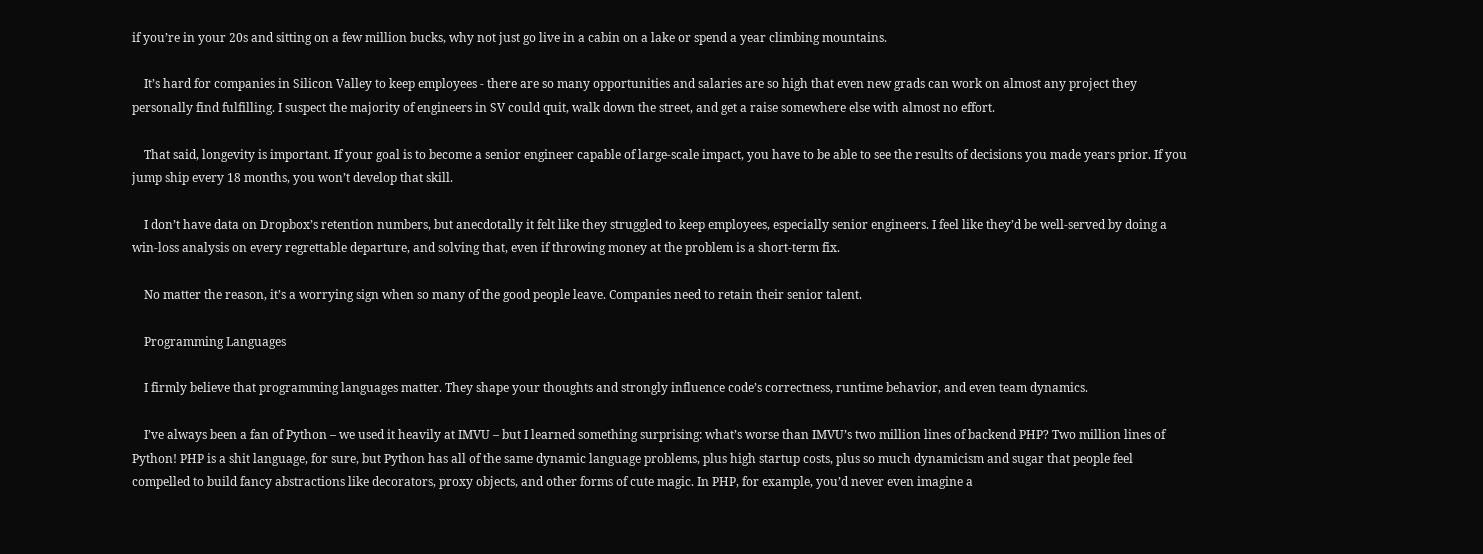if you’re in your 20s and sitting on a few million bucks, why not just go live in a cabin on a lake or spend a year climbing mountains.

    It’s hard for companies in Silicon Valley to keep employees - there are so many opportunities and salaries are so high that even new grads can work on almost any project they personally find fulfilling. I suspect the majority of engineers in SV could quit, walk down the street, and get a raise somewhere else with almost no effort.

    That said, longevity is important. If your goal is to become a senior engineer capable of large-scale impact, you have to be able to see the results of decisions you made years prior. If you jump ship every 18 months, you won’t develop that skill.

    I don’t have data on Dropbox’s retention numbers, but anecdotally it felt like they struggled to keep employees, especially senior engineers. I feel like they’d be well-served by doing a win-loss analysis on every regrettable departure, and solving that, even if throwing money at the problem is a short-term fix.

    No matter the reason, it’s a worrying sign when so many of the good people leave. Companies need to retain their senior talent.

    Programming Languages

    I firmly believe that programming languages matter. They shape your thoughts and strongly influence code’s correctness, runtime behavior, and even team dynamics.

    I’ve always been a fan of Python – we used it heavily at IMVU – but I learned something surprising: what’s worse than IMVU’s two million lines of backend PHP? Two million lines of Python! PHP is a shit language, for sure, but Python has all of the same dynamic language problems, plus high startup costs, plus so much dynamicism and sugar that people feel compelled to build fancy abstractions like decorators, proxy objects, and other forms of cute magic. In PHP, for example, you’d never even imagine a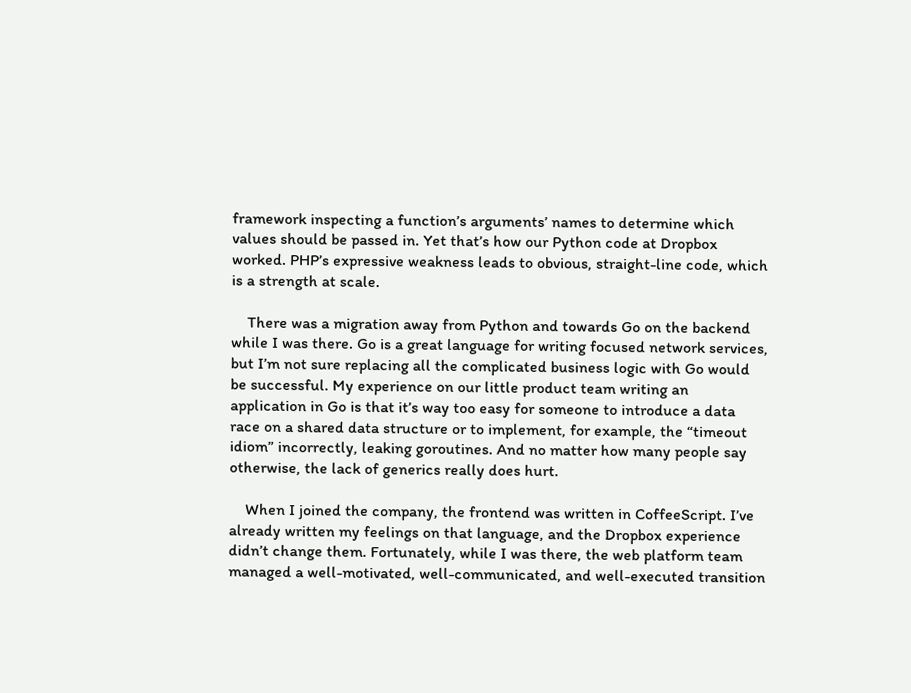framework inspecting a function’s arguments’ names to determine which values should be passed in. Yet that’s how our Python code at Dropbox worked. PHP’s expressive weakness leads to obvious, straight-line code, which is a strength at scale.

    There was a migration away from Python and towards Go on the backend while I was there. Go is a great language for writing focused network services, but I’m not sure replacing all the complicated business logic with Go would be successful. My experience on our little product team writing an application in Go is that it’s way too easy for someone to introduce a data race on a shared data structure or to implement, for example, the “timeout idiom” incorrectly, leaking goroutines. And no matter how many people say otherwise, the lack of generics really does hurt.

    When I joined the company, the frontend was written in CoffeeScript. I’ve already written my feelings on that language, and the Dropbox experience didn’t change them. Fortunately, while I was there, the web platform team managed a well-motivated, well-communicated, and well-executed transition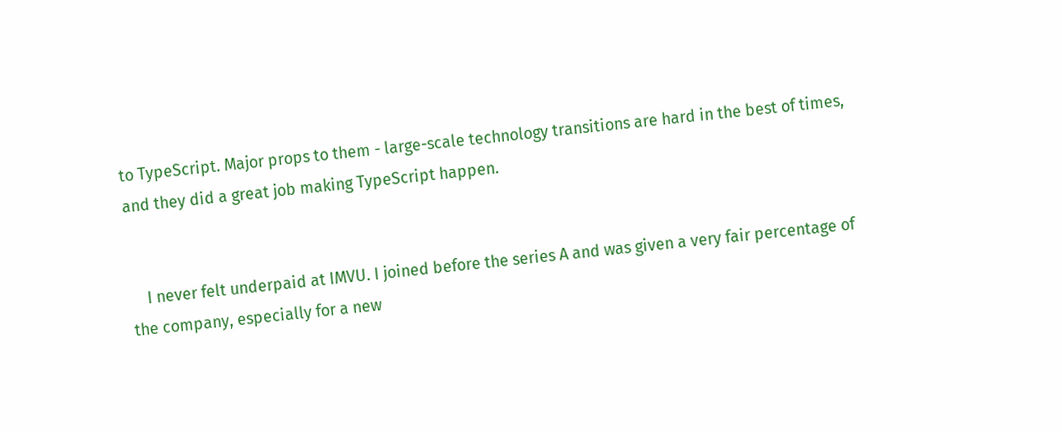to TypeScript. Major props to them - large-scale technology transitions are hard in the best of times, and they did a great job making TypeScript happen.


    I never felt underpaid at IMVU. I joined before the series A and was given a very fair percentage of the company, especially for a new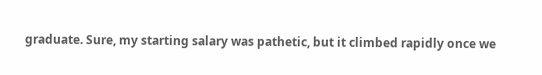graduate. Sure, my starting salary was pathetic, but it climbed rapidly once we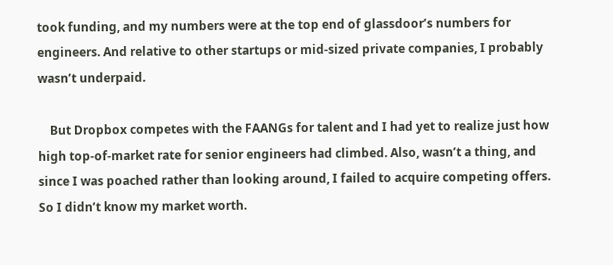took funding, and my numbers were at the top end of glassdoor’s numbers for engineers. And relative to other startups or mid-sized private companies, I probably wasn’t underpaid.

    But Dropbox competes with the FAANGs for talent and I had yet to realize just how high top-of-market rate for senior engineers had climbed. Also, wasn’t a thing, and since I was poached rather than looking around, I failed to acquire competing offers. So I didn’t know my market worth.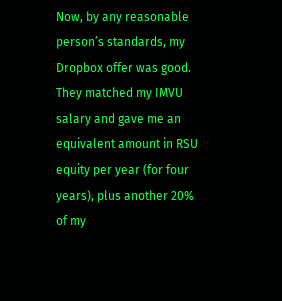Now, by any reasonable person’s standards, my Dropbox offer was good. They matched my IMVU salary and gave me an equivalent amount in RSU equity per year (for four years), plus another 20% of my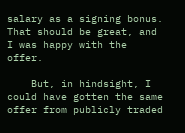salary as a signing bonus. That should be great, and I was happy with the offer.

    But, in hindsight, I could have gotten the same offer from publicly traded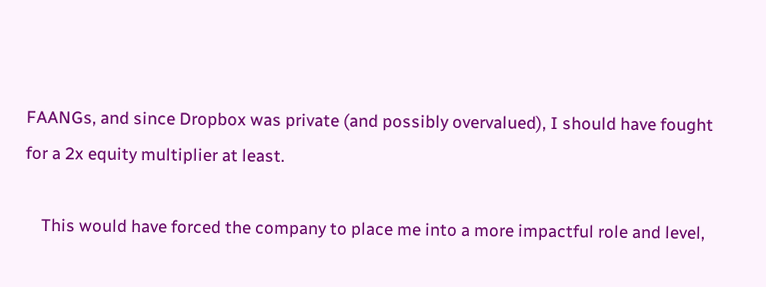FAANGs, and since Dropbox was private (and possibly overvalued), I should have fought for a 2x equity multiplier at least.

    This would have forced the company to place me into a more impactful role and level,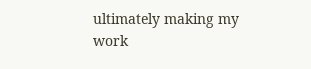ultimately making my work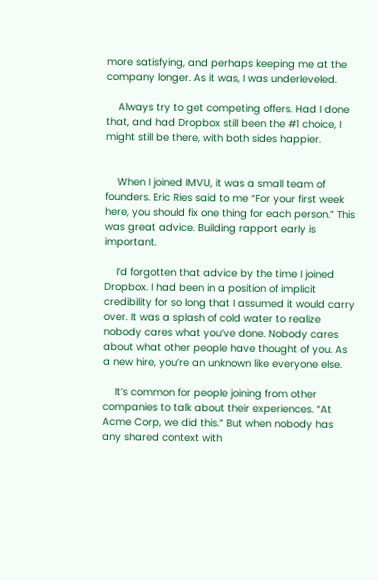more satisfying, and perhaps keeping me at the company longer. As it was, I was underleveled.

    Always try to get competing offers. Had I done that, and had Dropbox still been the #1 choice, I might still be there, with both sides happier.


    When I joined IMVU, it was a small team of founders. Eric Ries said to me “For your first week here, you should fix one thing for each person.” This was great advice. Building rapport early is important.

    I’d forgotten that advice by the time I joined Dropbox. I had been in a position of implicit credibility for so long that I assumed it would carry over. It was a splash of cold water to realize nobody cares what you’ve done. Nobody cares about what other people have thought of you. As a new hire, you’re an unknown like everyone else.

    It’s common for people joining from other companies to talk about their experiences. “At Acme Corp, we did this.” But when nobody has any shared context with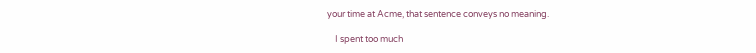your time at Acme, that sentence conveys no meaning.

    I spent too much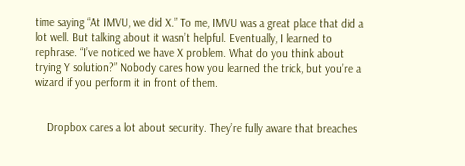time saying “At IMVU, we did X.” To me, IMVU was a great place that did a lot well. But talking about it wasn’t helpful. Eventually, I learned to rephrase. “I’ve noticed we have X problem. What do you think about trying Y solution?” Nobody cares how you learned the trick, but you’re a wizard if you perform it in front of them.


    Dropbox cares a lot about security. They’re fully aware that breaches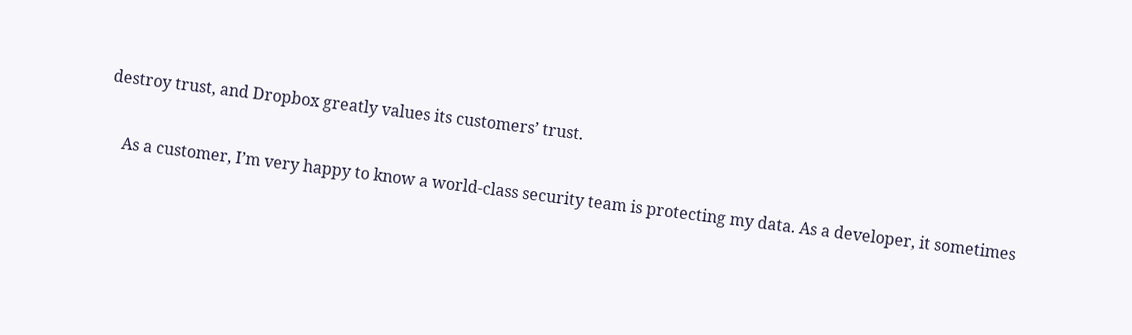destroy trust, and Dropbox greatly values its customers’ trust.

    As a customer, I’m very happy to know a world-class security team is protecting my data. As a developer, it sometimes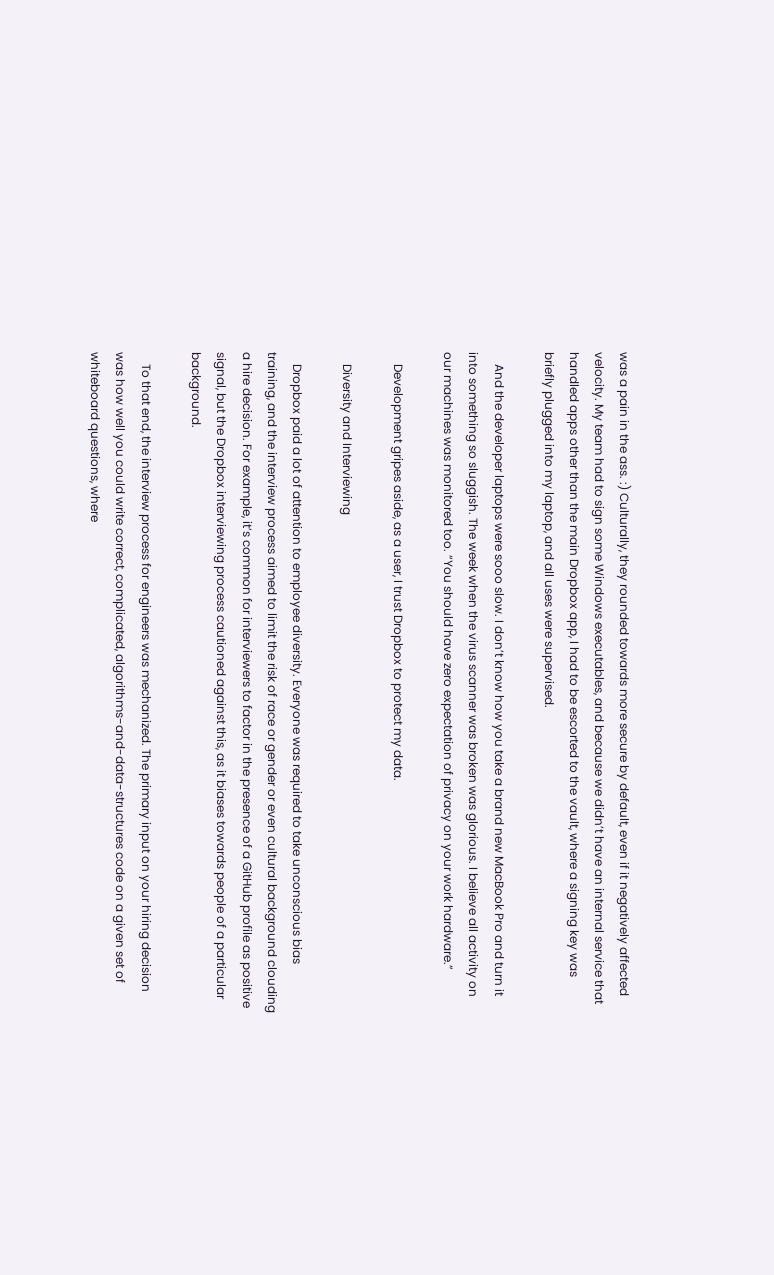was a pain in the ass. :) Culturally, they rounded towards more secure by default, even if it negatively affected velocity. My team had to sign some Windows executables, and because we didn’t have an internal service that handled apps other than the main Dropbox app, I had to be escorted to the vault, where a signing key was briefly plugged into my laptop, and all uses were supervised.

    And the developer laptops were sooo slow. I don’t know how you take a brand new MacBook Pro and turn it into something so sluggish. The week when the virus scanner was broken was glorious. I believe all activity on our machines was monitored too. “You should have zero expectation of privacy on your work hardware.”

    Development gripes aside, as a user, I trust Dropbox to protect my data.

    Diversity and Interviewing

    Dropbox paid a lot of attention to employee diversity. Everyone was required to take unconscious bias training, and the interview process aimed to limit the risk of race or gender or even cultural background clouding a hire decision. For example, it’s common for interviewers to factor in the presence of a GitHub profile as positive signal, but the Dropbox interviewing process cautioned against this, as it biases towards people of a particular background.

    To that end, the interview process for engineers was mechanized. The primary input on your hiring decision was how well you could write correct, complicated, algorithms-and-data-structures code on a given set of whiteboard questions, where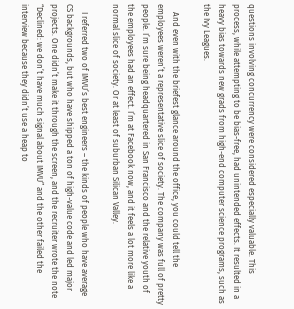questions involving concurrency were considered especially valuable. This process, while attempting to be bias-free, had unintended effects. It resulted in a heavy bias towards new grads from high-end computer science programs, such as the Ivy Leagues.

    And even with the briefest glance around the office, you could tell the employees weren’t a representative slice of society. The company was full of pretty people. I’m sure being headquartered in San Francisco and the relative youth of the employees had an effect. I’m at Facebook now, and it feels a lot more like a normal slice of society. Or at least of suburban Silican Valley.

    I referred two of IMVU’s best engineers – the kinds of people who have average CS backgrounds, but who have shipped a ton of high-value code and led major projects. One didn’t make it through the screen, and the recruiter wrote the note “Declined: we don’t have much signal about IMVU” and the other failed the interview because they didn’t use a heap to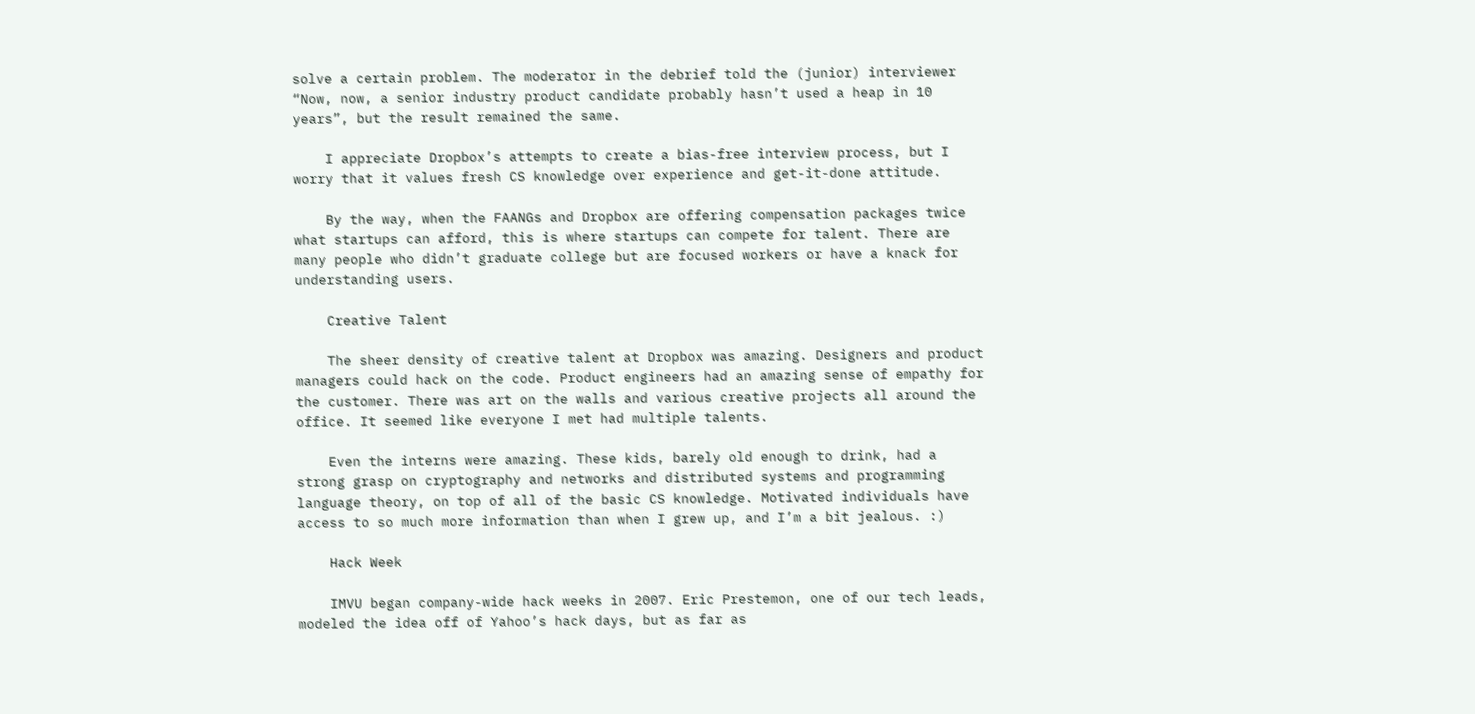solve a certain problem. The moderator in the debrief told the (junior) interviewer “Now, now, a senior industry product candidate probably hasn’t used a heap in 10 years”, but the result remained the same.

    I appreciate Dropbox’s attempts to create a bias-free interview process, but I worry that it values fresh CS knowledge over experience and get-it-done attitude.

    By the way, when the FAANGs and Dropbox are offering compensation packages twice what startups can afford, this is where startups can compete for talent. There are many people who didn’t graduate college but are focused workers or have a knack for understanding users.

    Creative Talent

    The sheer density of creative talent at Dropbox was amazing. Designers and product managers could hack on the code. Product engineers had an amazing sense of empathy for the customer. There was art on the walls and various creative projects all around the office. It seemed like everyone I met had multiple talents.

    Even the interns were amazing. These kids, barely old enough to drink, had a strong grasp on cryptography and networks and distributed systems and programming language theory, on top of all of the basic CS knowledge. Motivated individuals have access to so much more information than when I grew up, and I’m a bit jealous. :)

    Hack Week

    IMVU began company-wide hack weeks in 2007. Eric Prestemon, one of our tech leads, modeled the idea off of Yahoo’s hack days, but as far as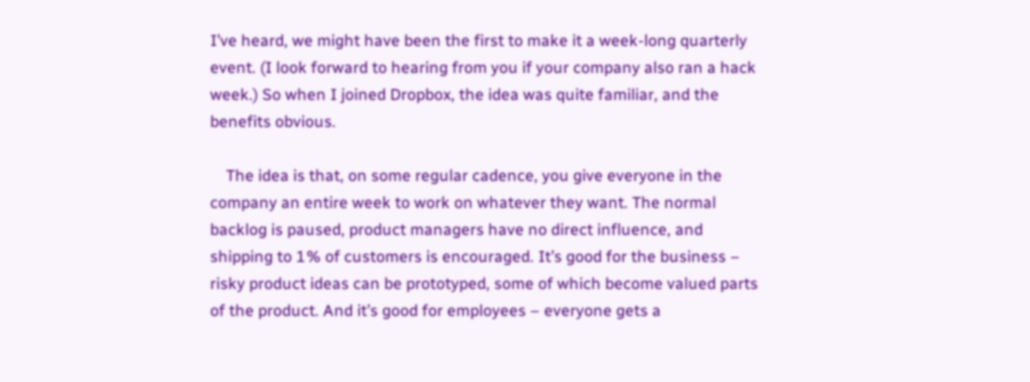I’ve heard, we might have been the first to make it a week-long quarterly event. (I look forward to hearing from you if your company also ran a hack week.) So when I joined Dropbox, the idea was quite familiar, and the benefits obvious.

    The idea is that, on some regular cadence, you give everyone in the company an entire week to work on whatever they want. The normal backlog is paused, product managers have no direct influence, and shipping to 1% of customers is encouraged. It’s good for the business – risky product ideas can be prototyped, some of which become valued parts of the product. And it’s good for employees – everyone gets a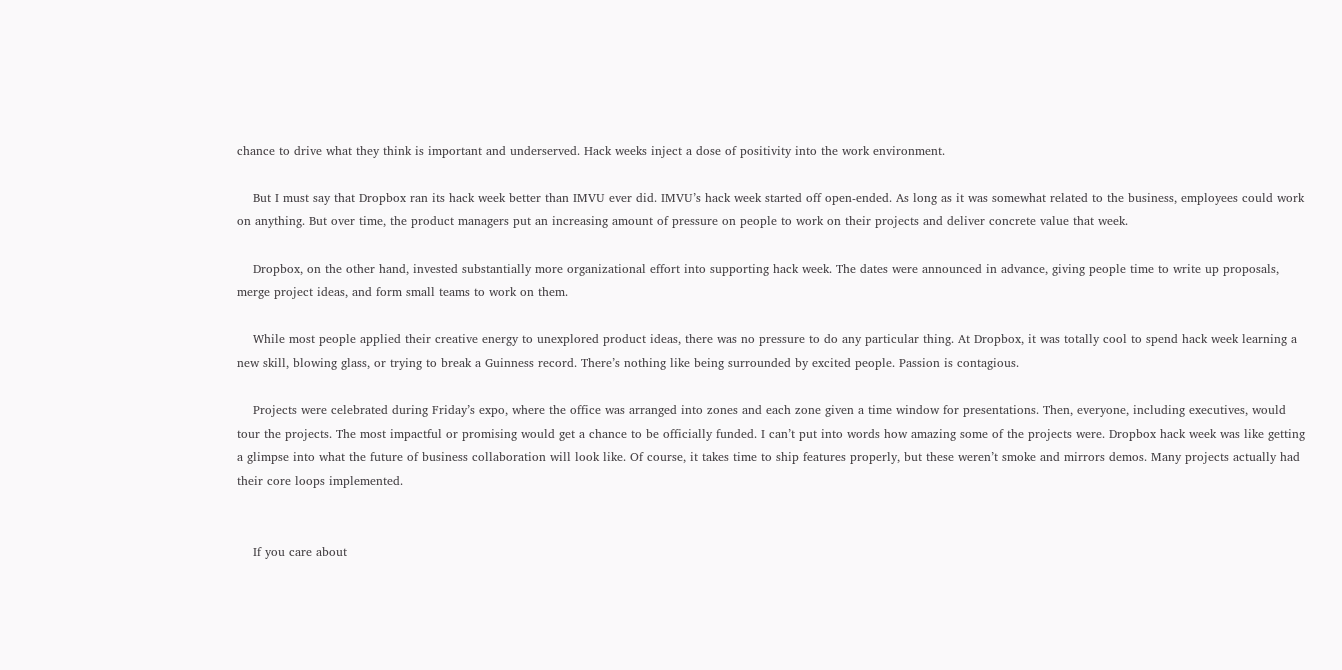chance to drive what they think is important and underserved. Hack weeks inject a dose of positivity into the work environment.

    But I must say that Dropbox ran its hack week better than IMVU ever did. IMVU’s hack week started off open-ended. As long as it was somewhat related to the business, employees could work on anything. But over time, the product managers put an increasing amount of pressure on people to work on their projects and deliver concrete value that week.

    Dropbox, on the other hand, invested substantially more organizational effort into supporting hack week. The dates were announced in advance, giving people time to write up proposals, merge project ideas, and form small teams to work on them.

    While most people applied their creative energy to unexplored product ideas, there was no pressure to do any particular thing. At Dropbox, it was totally cool to spend hack week learning a new skill, blowing glass, or trying to break a Guinness record. There’s nothing like being surrounded by excited people. Passion is contagious.

    Projects were celebrated during Friday’s expo, where the office was arranged into zones and each zone given a time window for presentations. Then, everyone, including executives, would tour the projects. The most impactful or promising would get a chance to be officially funded. I can’t put into words how amazing some of the projects were. Dropbox hack week was like getting a glimpse into what the future of business collaboration will look like. Of course, it takes time to ship features properly, but these weren’t smoke and mirrors demos. Many projects actually had their core loops implemented.


    If you care about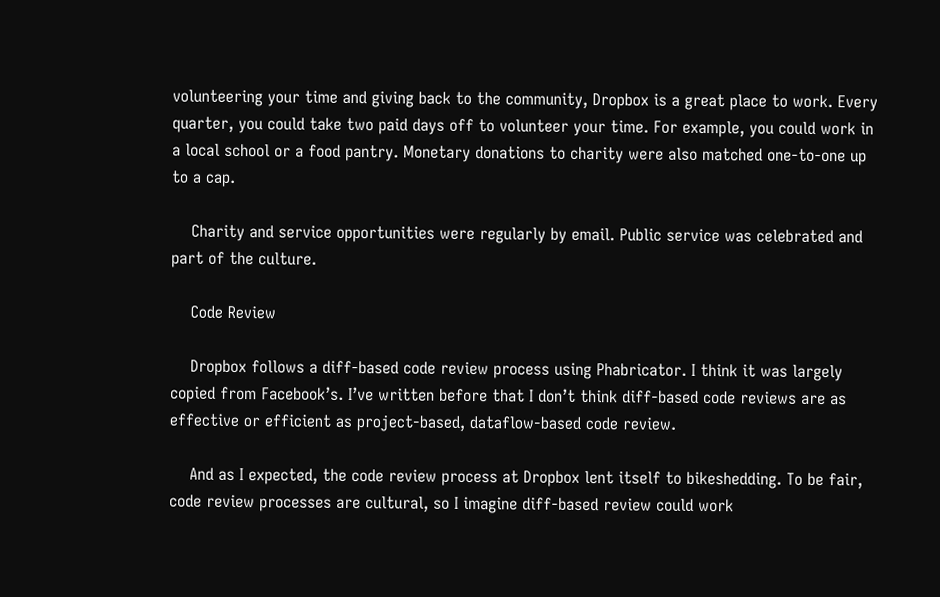volunteering your time and giving back to the community, Dropbox is a great place to work. Every quarter, you could take two paid days off to volunteer your time. For example, you could work in a local school or a food pantry. Monetary donations to charity were also matched one-to-one up to a cap.

    Charity and service opportunities were regularly by email. Public service was celebrated and part of the culture.

    Code Review

    Dropbox follows a diff-based code review process using Phabricator. I think it was largely copied from Facebook’s. I’ve written before that I don’t think diff-based code reviews are as effective or efficient as project-based, dataflow-based code review.

    And as I expected, the code review process at Dropbox lent itself to bikeshedding. To be fair, code review processes are cultural, so I imagine diff-based review could work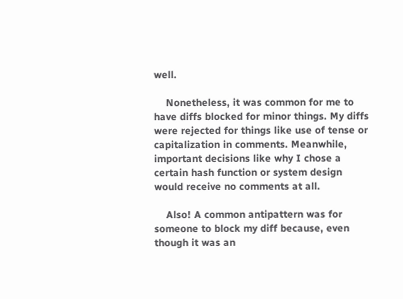well.

    Nonetheless, it was common for me to have diffs blocked for minor things. My diffs were rejected for things like use of tense or capitalization in comments. Meanwhile, important decisions like why I chose a certain hash function or system design would receive no comments at all.

    Also! A common antipattern was for someone to block my diff because, even though it was an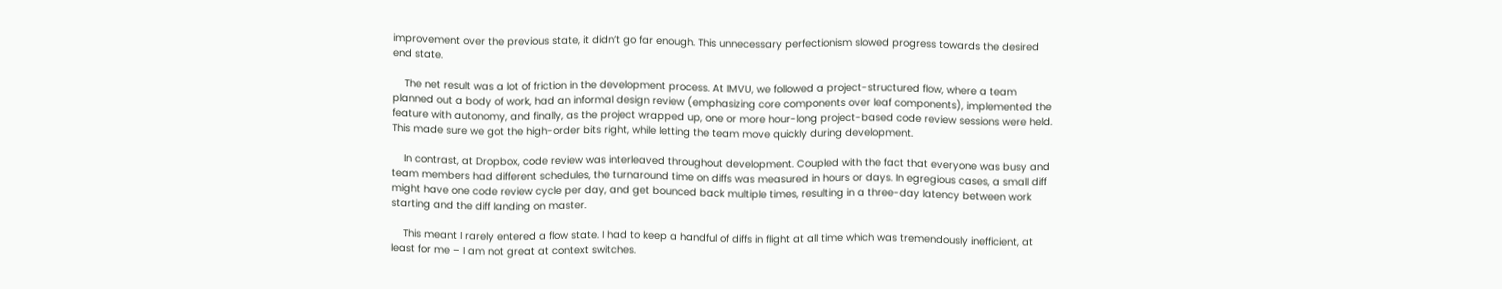improvement over the previous state, it didn’t go far enough. This unnecessary perfectionism slowed progress towards the desired end state.

    The net result was a lot of friction in the development process. At IMVU, we followed a project-structured flow, where a team planned out a body of work, had an informal design review (emphasizing core components over leaf components), implemented the feature with autonomy, and finally, as the project wrapped up, one or more hour-long project-based code review sessions were held. This made sure we got the high-order bits right, while letting the team move quickly during development.

    In contrast, at Dropbox, code review was interleaved throughout development. Coupled with the fact that everyone was busy and team members had different schedules, the turnaround time on diffs was measured in hours or days. In egregious cases, a small diff might have one code review cycle per day, and get bounced back multiple times, resulting in a three-day latency between work starting and the diff landing on master.

    This meant I rarely entered a flow state. I had to keep a handful of diffs in flight at all time which was tremendously inefficient, at least for me – I am not great at context switches.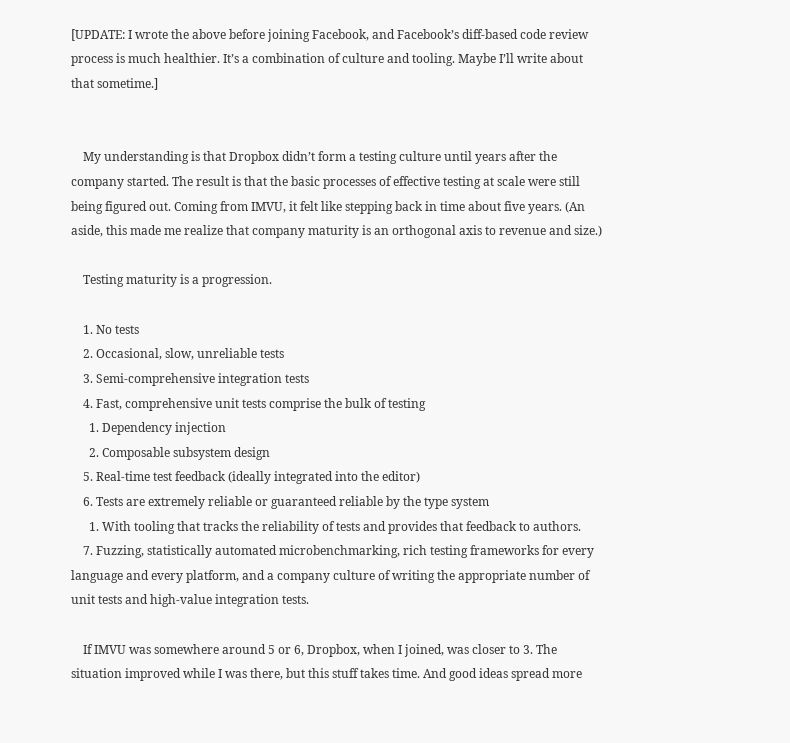[UPDATE: I wrote the above before joining Facebook, and Facebook’s diff-based code review process is much healthier. It’s a combination of culture and tooling. Maybe I’ll write about that sometime.]


    My understanding is that Dropbox didn’t form a testing culture until years after the company started. The result is that the basic processes of effective testing at scale were still being figured out. Coming from IMVU, it felt like stepping back in time about five years. (An aside, this made me realize that company maturity is an orthogonal axis to revenue and size.)

    Testing maturity is a progression.

    1. No tests
    2. Occasional, slow, unreliable tests
    3. Semi-comprehensive integration tests
    4. Fast, comprehensive unit tests comprise the bulk of testing
      1. Dependency injection
      2. Composable subsystem design
    5. Real-time test feedback (ideally integrated into the editor)
    6. Tests are extremely reliable or guaranteed reliable by the type system
      1. With tooling that tracks the reliability of tests and provides that feedback to authors.
    7. Fuzzing, statistically automated microbenchmarking, rich testing frameworks for every language and every platform, and a company culture of writing the appropriate number of unit tests and high-value integration tests.

    If IMVU was somewhere around 5 or 6, Dropbox, when I joined, was closer to 3. The situation improved while I was there, but this stuff takes time. And good ideas spread more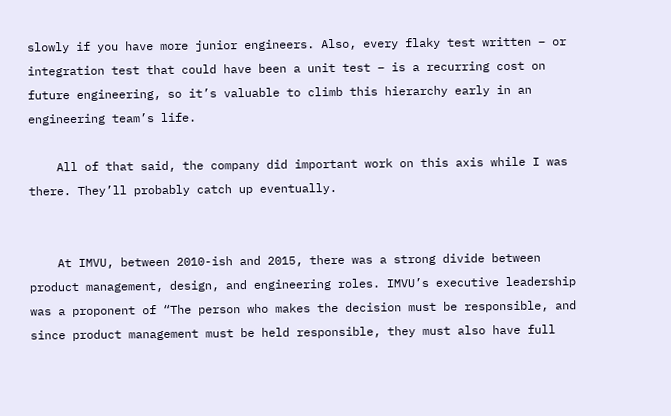slowly if you have more junior engineers. Also, every flaky test written – or integration test that could have been a unit test – is a recurring cost on future engineering, so it’s valuable to climb this hierarchy early in an engineering team’s life.

    All of that said, the company did important work on this axis while I was there. They’ll probably catch up eventually.


    At IMVU, between 2010-ish and 2015, there was a strong divide between product management, design, and engineering roles. IMVU’s executive leadership was a proponent of “The person who makes the decision must be responsible, and since product management must be held responsible, they must also have full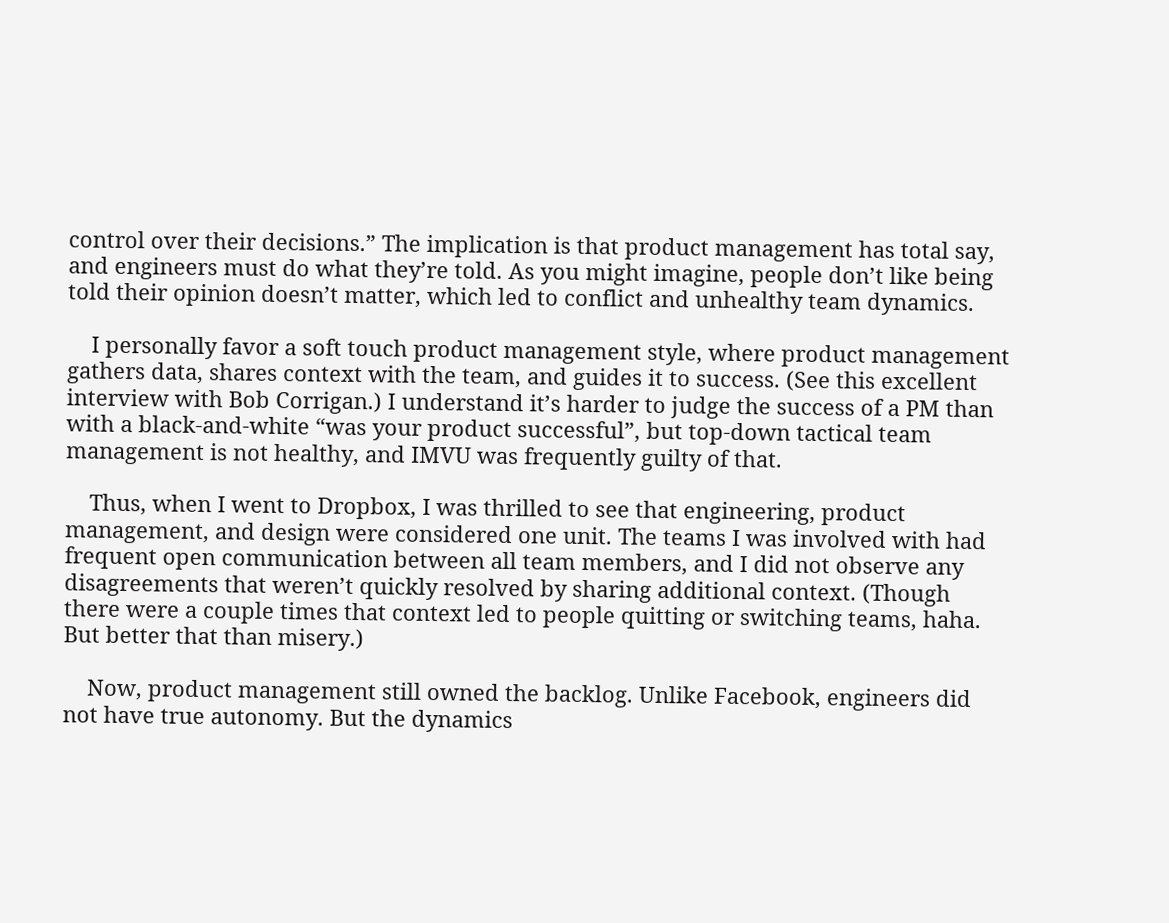control over their decisions.” The implication is that product management has total say, and engineers must do what they’re told. As you might imagine, people don’t like being told their opinion doesn’t matter, which led to conflict and unhealthy team dynamics.

    I personally favor a soft touch product management style, where product management gathers data, shares context with the team, and guides it to success. (See this excellent interview with Bob Corrigan.) I understand it’s harder to judge the success of a PM than with a black-and-white “was your product successful”, but top-down tactical team management is not healthy, and IMVU was frequently guilty of that.

    Thus, when I went to Dropbox, I was thrilled to see that engineering, product management, and design were considered one unit. The teams I was involved with had frequent open communication between all team members, and I did not observe any disagreements that weren’t quickly resolved by sharing additional context. (Though there were a couple times that context led to people quitting or switching teams, haha. But better that than misery.)

    Now, product management still owned the backlog. Unlike Facebook, engineers did not have true autonomy. But the dynamics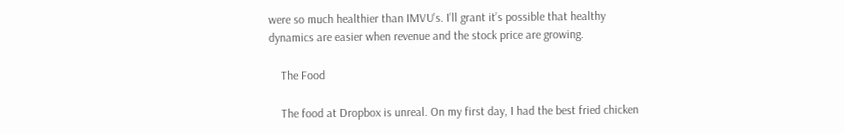were so much healthier than IMVU’s. I’ll grant it’s possible that healthy dynamics are easier when revenue and the stock price are growing.

    The Food

    The food at Dropbox is unreal. On my first day, I had the best fried chicken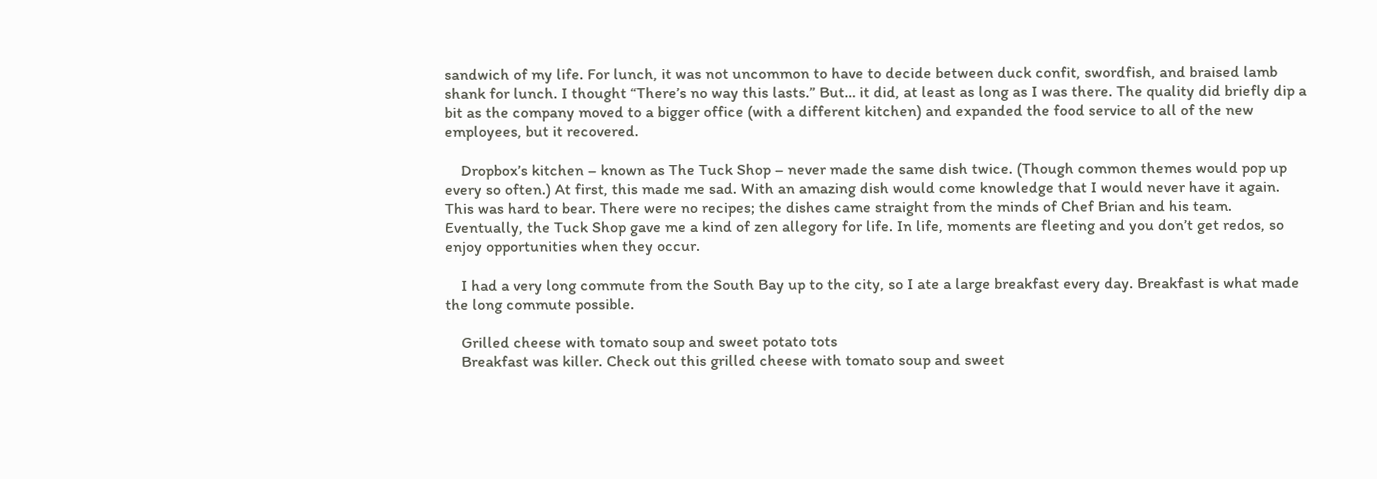sandwich of my life. For lunch, it was not uncommon to have to decide between duck confit, swordfish, and braised lamb shank for lunch. I thought “There’s no way this lasts.” But… it did, at least as long as I was there. The quality did briefly dip a bit as the company moved to a bigger office (with a different kitchen) and expanded the food service to all of the new employees, but it recovered.

    Dropbox’s kitchen – known as The Tuck Shop – never made the same dish twice. (Though common themes would pop up every so often.) At first, this made me sad. With an amazing dish would come knowledge that I would never have it again. This was hard to bear. There were no recipes; the dishes came straight from the minds of Chef Brian and his team. Eventually, the Tuck Shop gave me a kind of zen allegory for life. In life, moments are fleeting and you don’t get redos, so enjoy opportunities when they occur.

    I had a very long commute from the South Bay up to the city, so I ate a large breakfast every day. Breakfast is what made the long commute possible.

    Grilled cheese with tomato soup and sweet potato tots
    Breakfast was killer. Check out this grilled cheese with tomato soup and sweet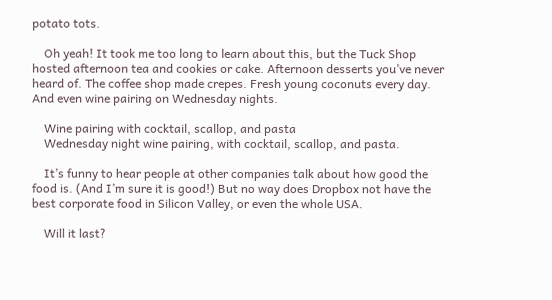potato tots.

    Oh yeah! It took me too long to learn about this, but the Tuck Shop hosted afternoon tea and cookies or cake. Afternoon desserts you’ve never heard of. The coffee shop made crepes. Fresh young coconuts every day. And even wine pairing on Wednesday nights.

    Wine pairing with cocktail, scallop, and pasta
    Wednesday night wine pairing, with cocktail, scallop, and pasta.

    It’s funny to hear people at other companies talk about how good the food is. (And I’m sure it is good!) But no way does Dropbox not have the best corporate food in Silicon Valley, or even the whole USA.

    Will it last?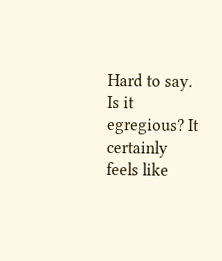Hard to say. Is it egregious? It certainly feels like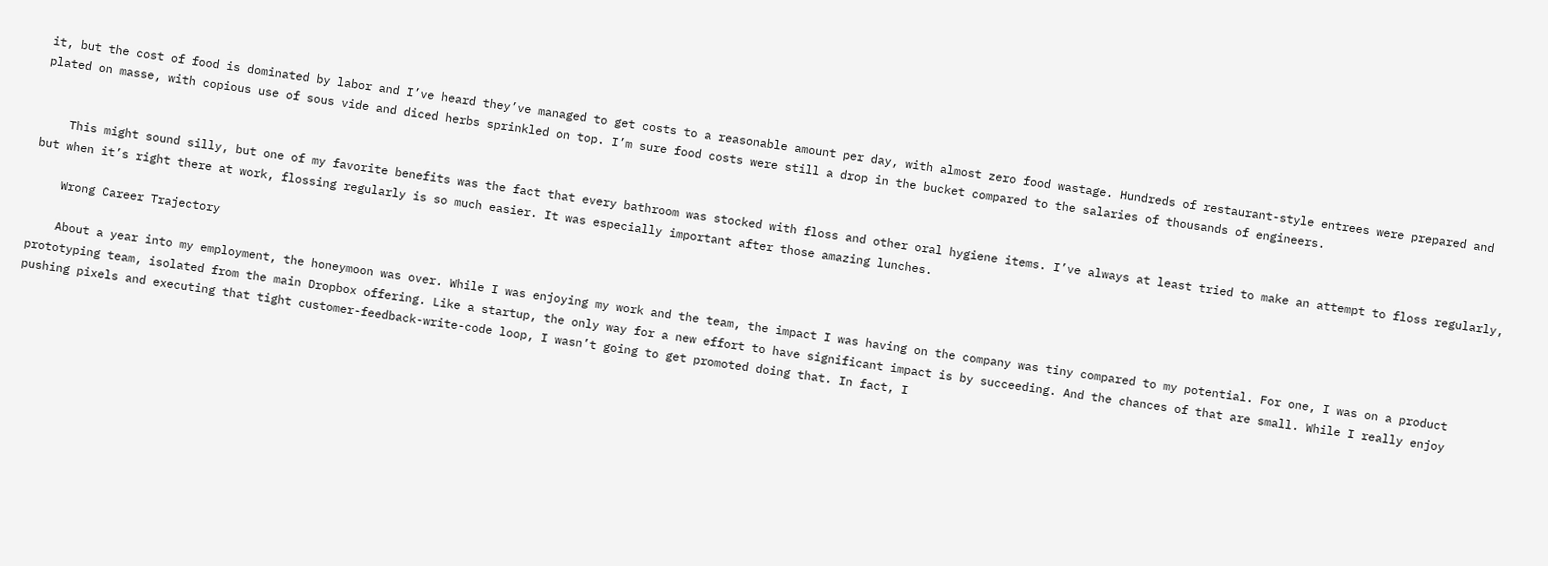it, but the cost of food is dominated by labor and I’ve heard they’ve managed to get costs to a reasonable amount per day, with almost zero food wastage. Hundreds of restaurant-style entrees were prepared and plated on masse, with copious use of sous vide and diced herbs sprinkled on top. I’m sure food costs were still a drop in the bucket compared to the salaries of thousands of engineers.


    This might sound silly, but one of my favorite benefits was the fact that every bathroom was stocked with floss and other oral hygiene items. I’ve always at least tried to make an attempt to floss regularly, but when it’s right there at work, flossing regularly is so much easier. It was especially important after those amazing lunches.

    Wrong Career Trajectory

    About a year into my employment, the honeymoon was over. While I was enjoying my work and the team, the impact I was having on the company was tiny compared to my potential. For one, I was on a product prototyping team, isolated from the main Dropbox offering. Like a startup, the only way for a new effort to have significant impact is by succeeding. And the chances of that are small. While I really enjoy pushing pixels and executing that tight customer-feedback-write-code loop, I wasn’t going to get promoted doing that. In fact, I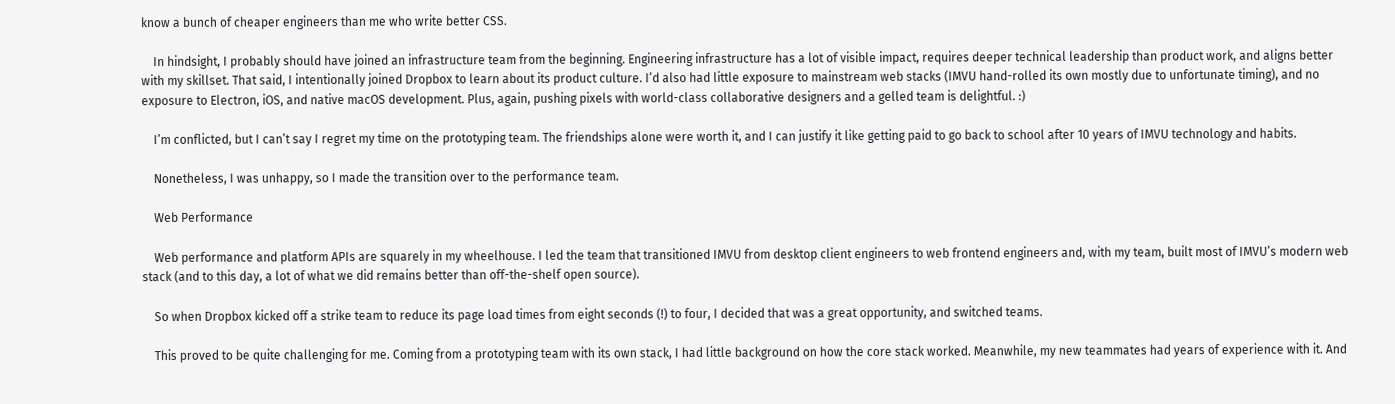know a bunch of cheaper engineers than me who write better CSS.

    In hindsight, I probably should have joined an infrastructure team from the beginning. Engineering infrastructure has a lot of visible impact, requires deeper technical leadership than product work, and aligns better with my skillset. That said, I intentionally joined Dropbox to learn about its product culture. I’d also had little exposure to mainstream web stacks (IMVU hand-rolled its own mostly due to unfortunate timing), and no exposure to Electron, iOS, and native macOS development. Plus, again, pushing pixels with world-class collaborative designers and a gelled team is delightful. :)

    I’m conflicted, but I can’t say I regret my time on the prototyping team. The friendships alone were worth it, and I can justify it like getting paid to go back to school after 10 years of IMVU technology and habits.

    Nonetheless, I was unhappy, so I made the transition over to the performance team.

    Web Performance

    Web performance and platform APIs are squarely in my wheelhouse. I led the team that transitioned IMVU from desktop client engineers to web frontend engineers and, with my team, built most of IMVU’s modern web stack (and to this day, a lot of what we did remains better than off-the-shelf open source).

    So when Dropbox kicked off a strike team to reduce its page load times from eight seconds (!) to four, I decided that was a great opportunity, and switched teams.

    This proved to be quite challenging for me. Coming from a prototyping team with its own stack, I had little background on how the core stack worked. Meanwhile, my new teammates had years of experience with it. And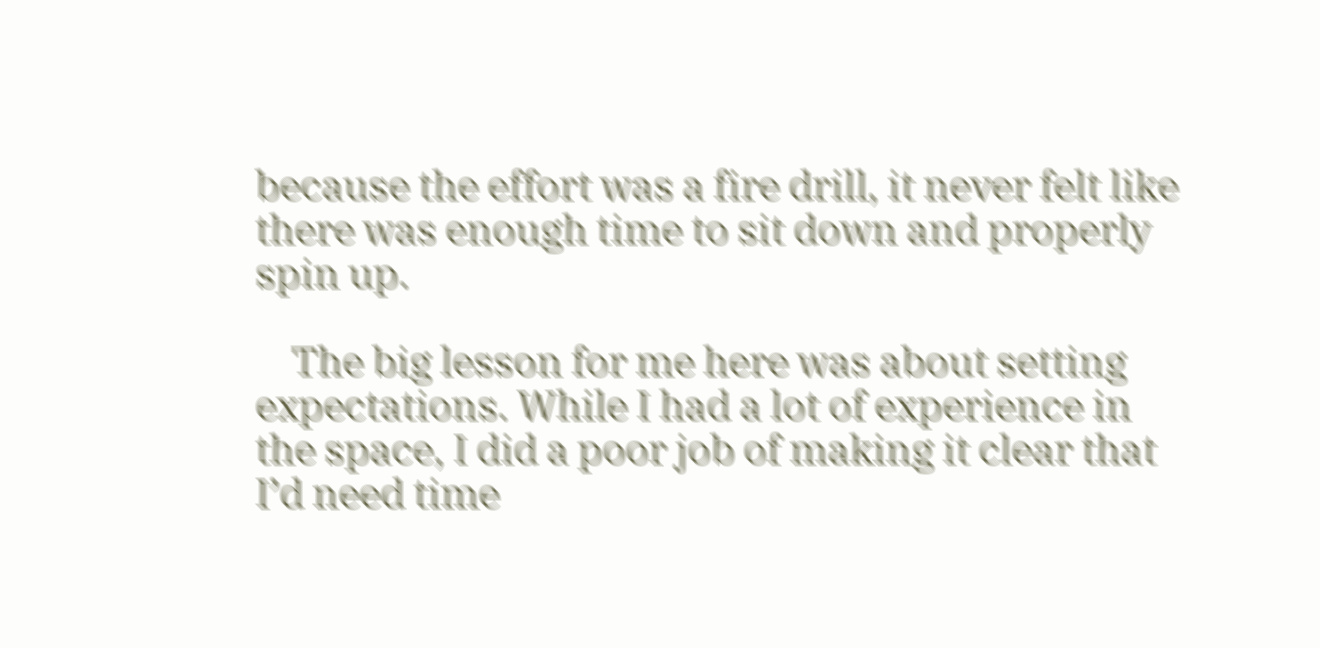because the effort was a fire drill, it never felt like there was enough time to sit down and properly spin up.

    The big lesson for me here was about setting expectations. While I had a lot of experience in the space, I did a poor job of making it clear that I’d need time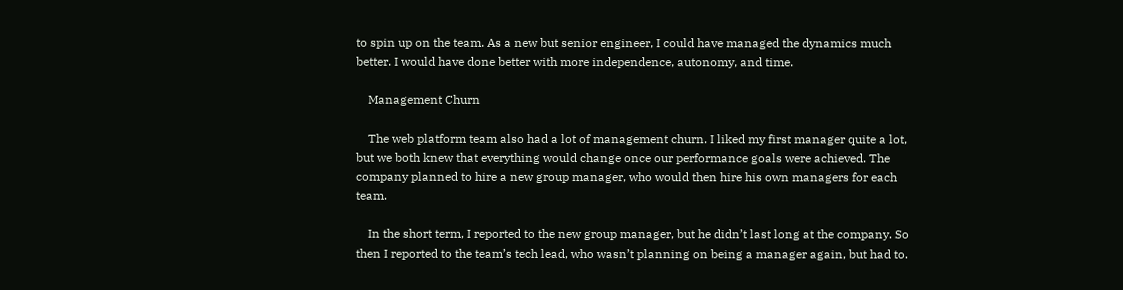to spin up on the team. As a new but senior engineer, I could have managed the dynamics much better. I would have done better with more independence, autonomy, and time.

    Management Churn

    The web platform team also had a lot of management churn. I liked my first manager quite a lot, but we both knew that everything would change once our performance goals were achieved. The company planned to hire a new group manager, who would then hire his own managers for each team.

    In the short term, I reported to the new group manager, but he didn’t last long at the company. So then I reported to the team’s tech lead, who wasn’t planning on being a manager again, but had to.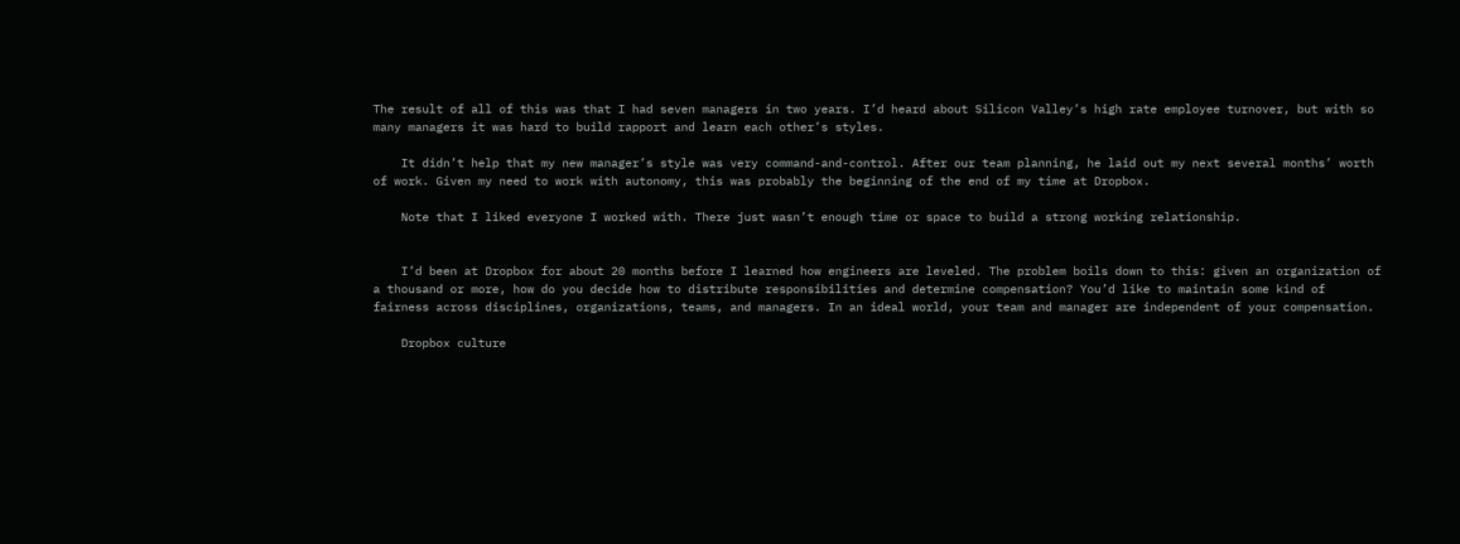The result of all of this was that I had seven managers in two years. I’d heard about Silicon Valley’s high rate employee turnover, but with so many managers it was hard to build rapport and learn each other’s styles.

    It didn’t help that my new manager’s style was very command-and-control. After our team planning, he laid out my next several months’ worth of work. Given my need to work with autonomy, this was probably the beginning of the end of my time at Dropbox.

    Note that I liked everyone I worked with. There just wasn’t enough time or space to build a strong working relationship.


    I’d been at Dropbox for about 20 months before I learned how engineers are leveled. The problem boils down to this: given an organization of a thousand or more, how do you decide how to distribute responsibilities and determine compensation? You’d like to maintain some kind of fairness across disciplines, organizations, teams, and managers. In an ideal world, your team and manager are independent of your compensation.

    Dropbox culture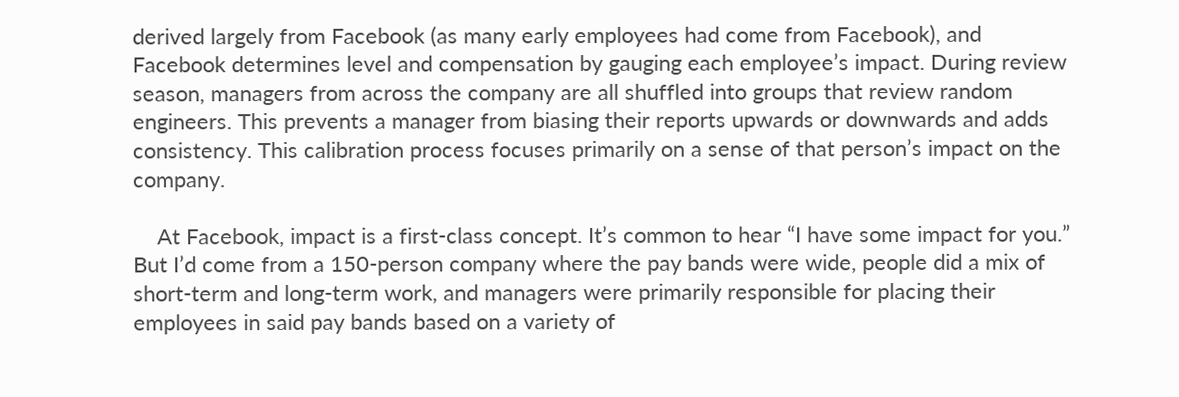derived largely from Facebook (as many early employees had come from Facebook), and Facebook determines level and compensation by gauging each employee’s impact. During review season, managers from across the company are all shuffled into groups that review random engineers. This prevents a manager from biasing their reports upwards or downwards and adds consistency. This calibration process focuses primarily on a sense of that person’s impact on the company.

    At Facebook, impact is a first-class concept. It’s common to hear “I have some impact for you.” But I’d come from a 150-person company where the pay bands were wide, people did a mix of short-term and long-term work, and managers were primarily responsible for placing their employees in said pay bands based on a variety of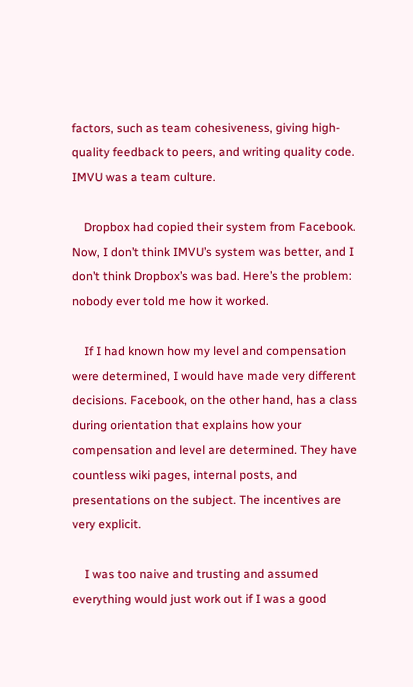factors, such as team cohesiveness, giving high-quality feedback to peers, and writing quality code. IMVU was a team culture.

    Dropbox had copied their system from Facebook. Now, I don’t think IMVU’s system was better, and I don’t think Dropbox’s was bad. Here’s the problem: nobody ever told me how it worked.

    If I had known how my level and compensation were determined, I would have made very different decisions. Facebook, on the other hand, has a class during orientation that explains how your compensation and level are determined. They have countless wiki pages, internal posts, and presentations on the subject. The incentives are very explicit.

    I was too naive and trusting and assumed everything would just work out if I was a good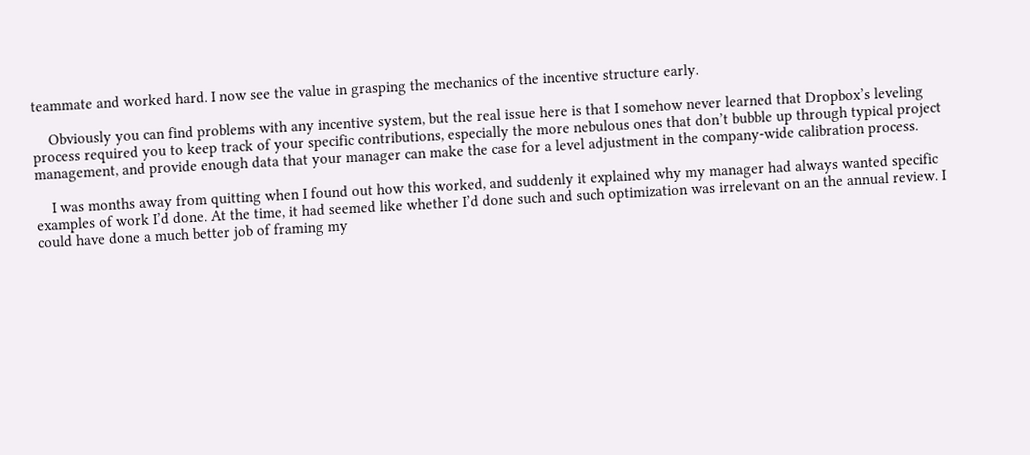teammate and worked hard. I now see the value in grasping the mechanics of the incentive structure early.

    Obviously you can find problems with any incentive system, but the real issue here is that I somehow never learned that Dropbox’s leveling process required you to keep track of your specific contributions, especially the more nebulous ones that don’t bubble up through typical project management, and provide enough data that your manager can make the case for a level adjustment in the company-wide calibration process.

    I was months away from quitting when I found out how this worked, and suddenly it explained why my manager had always wanted specific examples of work I’d done. At the time, it had seemed like whether I’d done such and such optimization was irrelevant on an the annual review. I could have done a much better job of framing my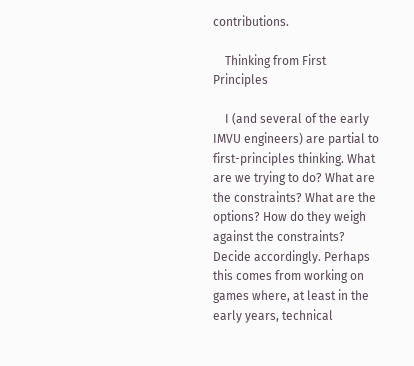contributions.

    Thinking from First Principles

    I (and several of the early IMVU engineers) are partial to first-principles thinking. What are we trying to do? What are the constraints? What are the options? How do they weigh against the constraints? Decide accordingly. Perhaps this comes from working on games where, at least in the early years, technical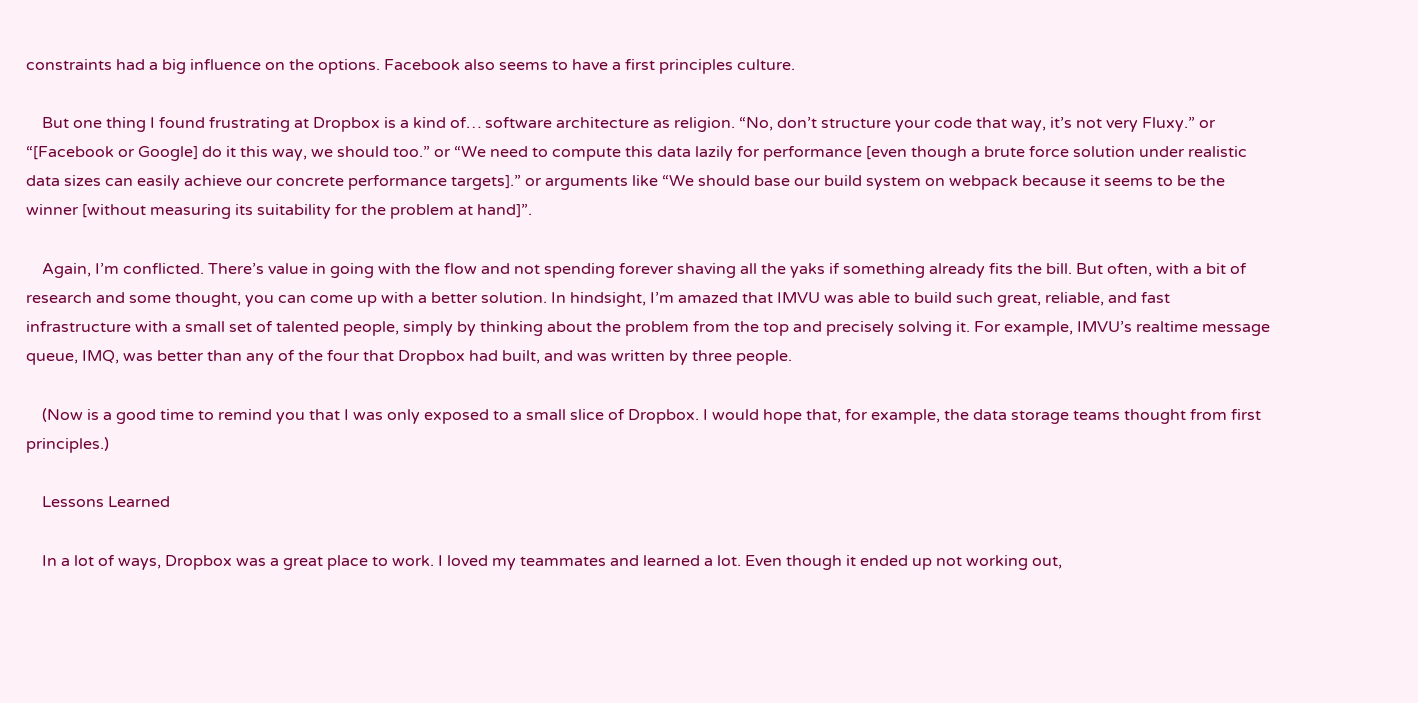constraints had a big influence on the options. Facebook also seems to have a first principles culture.

    But one thing I found frustrating at Dropbox is a kind of… software architecture as religion. “No, don’t structure your code that way, it’s not very Fluxy.” or “[Facebook or Google] do it this way, we should too.” or “We need to compute this data lazily for performance [even though a brute force solution under realistic data sizes can easily achieve our concrete performance targets].” or arguments like “We should base our build system on webpack because it seems to be the winner [without measuring its suitability for the problem at hand]”.

    Again, I’m conflicted. There’s value in going with the flow and not spending forever shaving all the yaks if something already fits the bill. But often, with a bit of research and some thought, you can come up with a better solution. In hindsight, I’m amazed that IMVU was able to build such great, reliable, and fast infrastructure with a small set of talented people, simply by thinking about the problem from the top and precisely solving it. For example, IMVU’s realtime message queue, IMQ, was better than any of the four that Dropbox had built, and was written by three people.

    (Now is a good time to remind you that I was only exposed to a small slice of Dropbox. I would hope that, for example, the data storage teams thought from first principles.)

    Lessons Learned

    In a lot of ways, Dropbox was a great place to work. I loved my teammates and learned a lot. Even though it ended up not working out,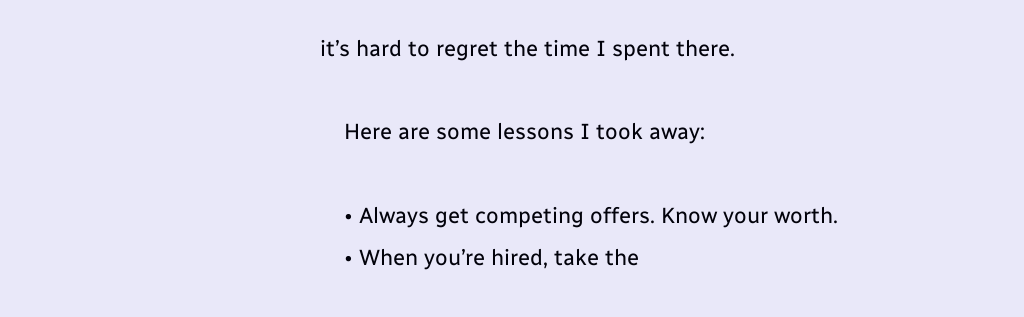it’s hard to regret the time I spent there.

    Here are some lessons I took away:

    • Always get competing offers. Know your worth.
    • When you’re hired, take the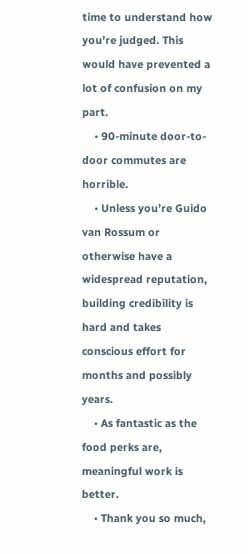time to understand how you’re judged. This would have prevented a lot of confusion on my part.
    • 90-minute door-to-door commutes are horrible.
    • Unless you’re Guido van Rossum or otherwise have a widespread reputation, building credibility is hard and takes conscious effort for months and possibly years.
    • As fantastic as the food perks are, meaningful work is better.
    • Thank you so much,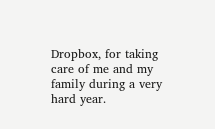Dropbox, for taking care of me and my family during a very hard year.